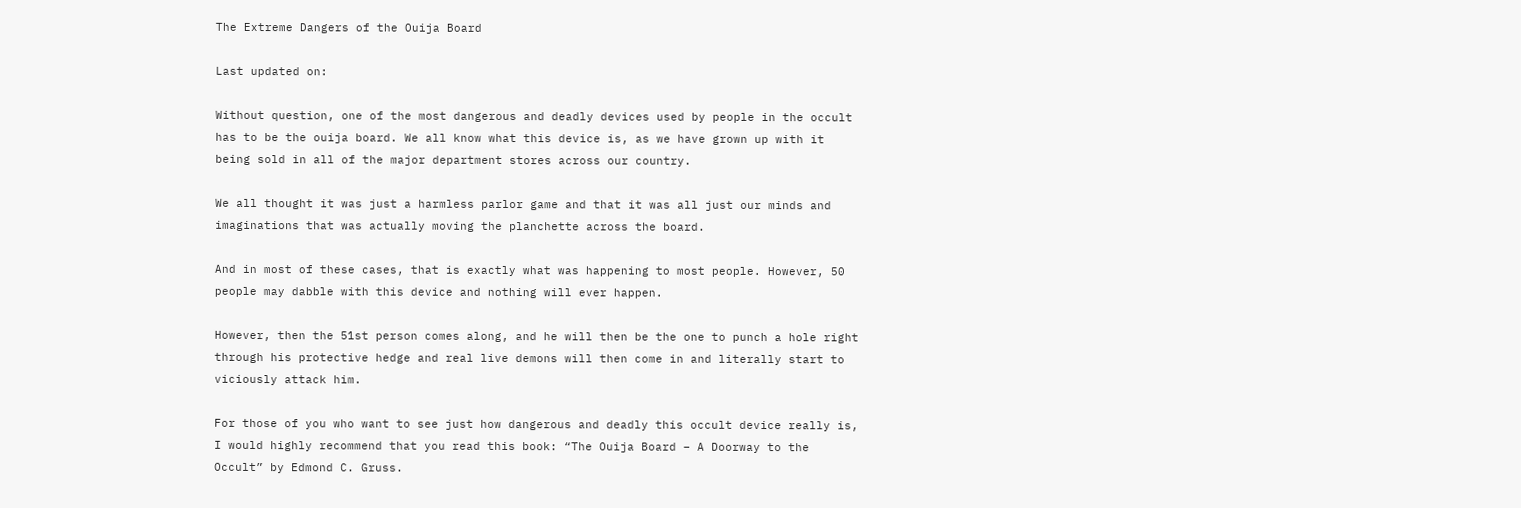The Extreme Dangers of the Ouija Board

Last updated on:

Without question, one of the most dangerous and deadly devices used by people in the occult has to be the ouija board. We all know what this device is, as we have grown up with it being sold in all of the major department stores across our country.

We all thought it was just a harmless parlor game and that it was all just our minds and imaginations that was actually moving the planchette across the board.

And in most of these cases, that is exactly what was happening to most people. However, 50 people may dabble with this device and nothing will ever happen.

However, then the 51st person comes along, and he will then be the one to punch a hole right through his protective hedge and real live demons will then come in and literally start to viciously attack him.

For those of you who want to see just how dangerous and deadly this occult device really is, I would highly recommend that you read this book: “The Ouija Board – A Doorway to the Occult” by Edmond C. Gruss.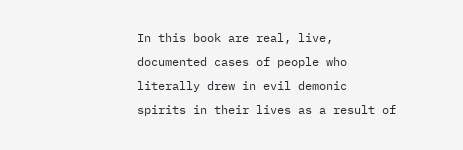In this book are real, live, documented cases of people who literally drew in evil demonic spirits in their lives as a result of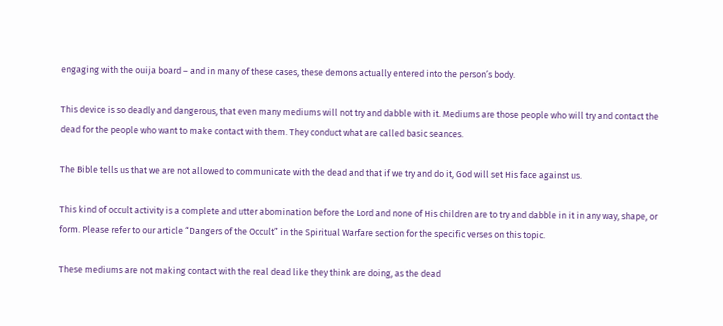engaging with the ouija board – and in many of these cases, these demons actually entered into the person’s body.

This device is so deadly and dangerous, that even many mediums will not try and dabble with it. Mediums are those people who will try and contact the dead for the people who want to make contact with them. They conduct what are called basic seances.

The Bible tells us that we are not allowed to communicate with the dead and that if we try and do it, God will set His face against us.

This kind of occult activity is a complete and utter abomination before the Lord and none of His children are to try and dabble in it in any way, shape, or form. Please refer to our article “Dangers of the Occult” in the Spiritual Warfare section for the specific verses on this topic.

These mediums are not making contact with the real dead like they think are doing, as the dead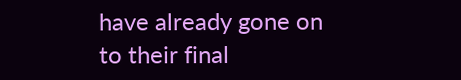have already gone on to their final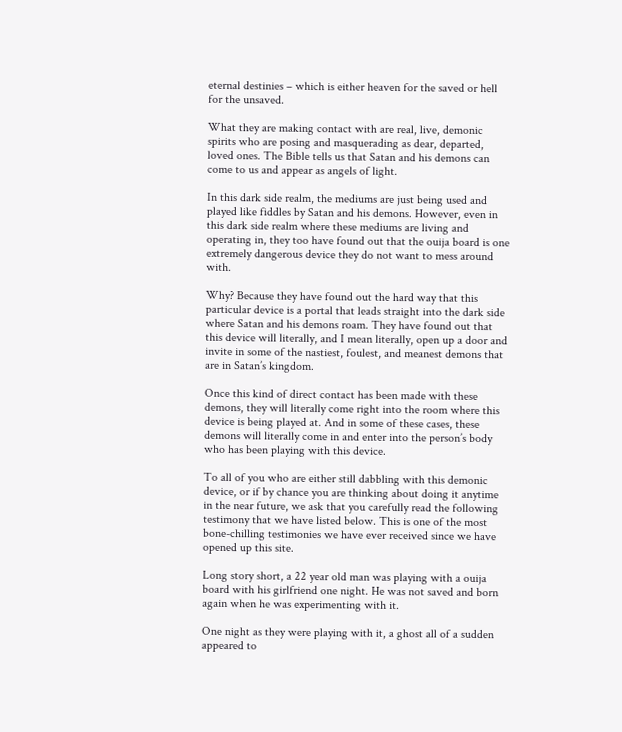eternal destinies – which is either heaven for the saved or hell for the unsaved.

What they are making contact with are real, live, demonic spirits who are posing and masquerading as dear, departed, loved ones. The Bible tells us that Satan and his demons can come to us and appear as angels of light.

In this dark side realm, the mediums are just being used and played like fiddles by Satan and his demons. However, even in this dark side realm where these mediums are living and operating in, they too have found out that the ouija board is one extremely dangerous device they do not want to mess around with.

Why? Because they have found out the hard way that this particular device is a portal that leads straight into the dark side where Satan and his demons roam. They have found out that this device will literally, and I mean literally, open up a door and invite in some of the nastiest, foulest, and meanest demons that are in Satan’s kingdom.

Once this kind of direct contact has been made with these demons, they will literally come right into the room where this device is being played at. And in some of these cases, these demons will literally come in and enter into the person’s body who has been playing with this device.

To all of you who are either still dabbling with this demonic device, or if by chance you are thinking about doing it anytime in the near future, we ask that you carefully read the following testimony that we have listed below. This is one of the most bone-chilling testimonies we have ever received since we have opened up this site.

Long story short, a 22 year old man was playing with a ouija board with his girlfriend one night. He was not saved and born again when he was experimenting with it.

One night as they were playing with it, a ghost all of a sudden appeared to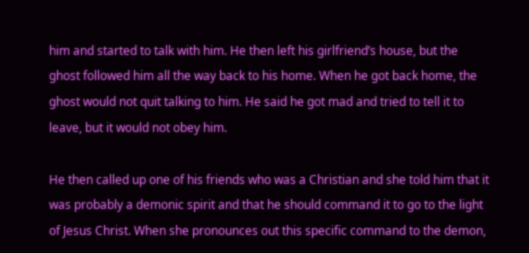him and started to talk with him. He then left his girlfriend’s house, but the ghost followed him all the way back to his home. When he got back home, the ghost would not quit talking to him. He said he got mad and tried to tell it to leave, but it would not obey him.

He then called up one of his friends who was a Christian and she told him that it was probably a demonic spirit and that he should command it to go to the light of Jesus Christ. When she pronounces out this specific command to the demon,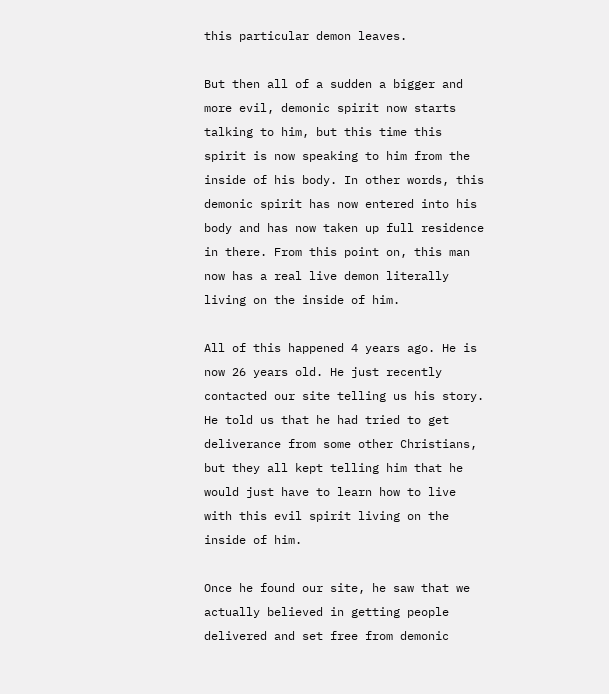this particular demon leaves.

But then all of a sudden a bigger and more evil, demonic spirit now starts talking to him, but this time this spirit is now speaking to him from the inside of his body. In other words, this demonic spirit has now entered into his body and has now taken up full residence in there. From this point on, this man now has a real live demon literally living on the inside of him.

All of this happened 4 years ago. He is now 26 years old. He just recently contacted our site telling us his story. He told us that he had tried to get deliverance from some other Christians, but they all kept telling him that he would just have to learn how to live with this evil spirit living on the inside of him.

Once he found our site, he saw that we actually believed in getting people delivered and set free from demonic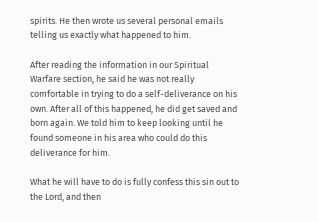spirits. He then wrote us several personal emails telling us exactly what happened to him.

After reading the information in our Spiritual Warfare section, he said he was not really comfortable in trying to do a self-deliverance on his own. After all of this happened, he did get saved and born again. We told him to keep looking until he found someone in his area who could do this deliverance for him.

What he will have to do is fully confess this sin out to the Lord, and then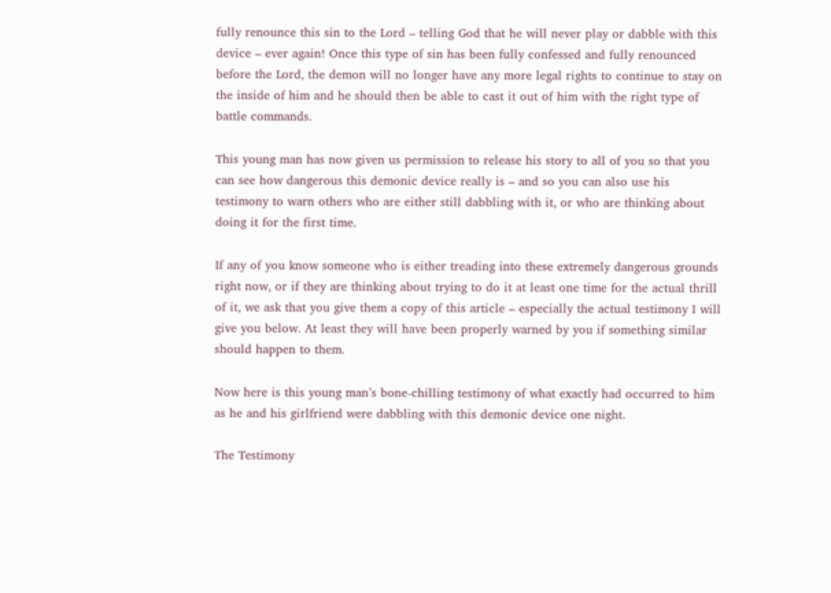fully renounce this sin to the Lord – telling God that he will never play or dabble with this device – ever again! Once this type of sin has been fully confessed and fully renounced before the Lord, the demon will no longer have any more legal rights to continue to stay on the inside of him and he should then be able to cast it out of him with the right type of battle commands.

This young man has now given us permission to release his story to all of you so that you can see how dangerous this demonic device really is – and so you can also use his testimony to warn others who are either still dabbling with it, or who are thinking about doing it for the first time.

If any of you know someone who is either treading into these extremely dangerous grounds right now, or if they are thinking about trying to do it at least one time for the actual thrill of it, we ask that you give them a copy of this article – especially the actual testimony I will give you below. At least they will have been properly warned by you if something similar should happen to them.

Now here is this young man’s bone-chilling testimony of what exactly had occurred to him as he and his girlfriend were dabbling with this demonic device one night.

The Testimony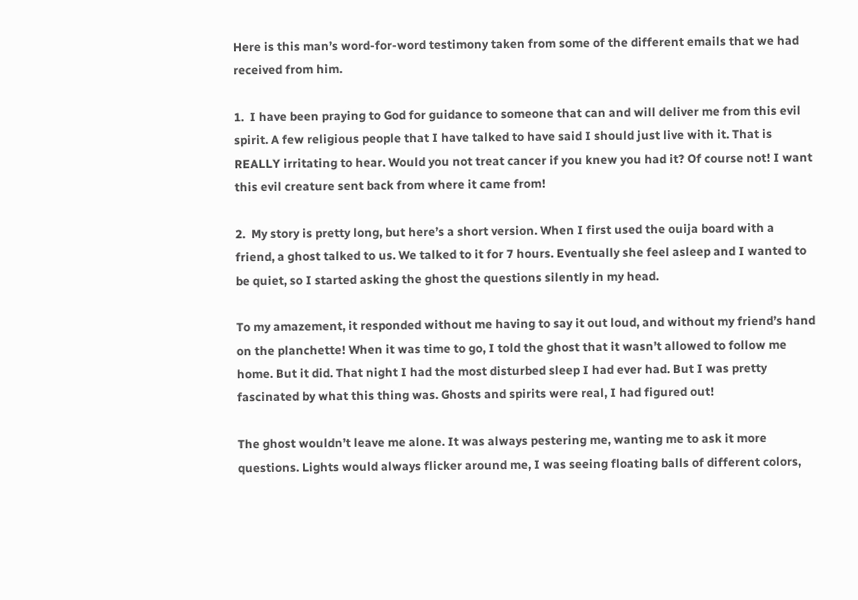Here is this man’s word-for-word testimony taken from some of the different emails that we had received from him.

1.  I have been praying to God for guidance to someone that can and will deliver me from this evil spirit. A few religious people that I have talked to have said I should just live with it. That is REALLY irritating to hear. Would you not treat cancer if you knew you had it? Of course not! I want this evil creature sent back from where it came from!

2.  My story is pretty long, but here’s a short version. When I first used the ouija board with a friend, a ghost talked to us. We talked to it for 7 hours. Eventually she feel asleep and I wanted to be quiet, so I started asking the ghost the questions silently in my head.

To my amazement, it responded without me having to say it out loud, and without my friend’s hand on the planchette! When it was time to go, I told the ghost that it wasn’t allowed to follow me home. But it did. That night I had the most disturbed sleep I had ever had. But I was pretty fascinated by what this thing was. Ghosts and spirits were real, I had figured out!

The ghost wouldn’t leave me alone. It was always pestering me, wanting me to ask it more questions. Lights would always flicker around me, I was seeing floating balls of different colors,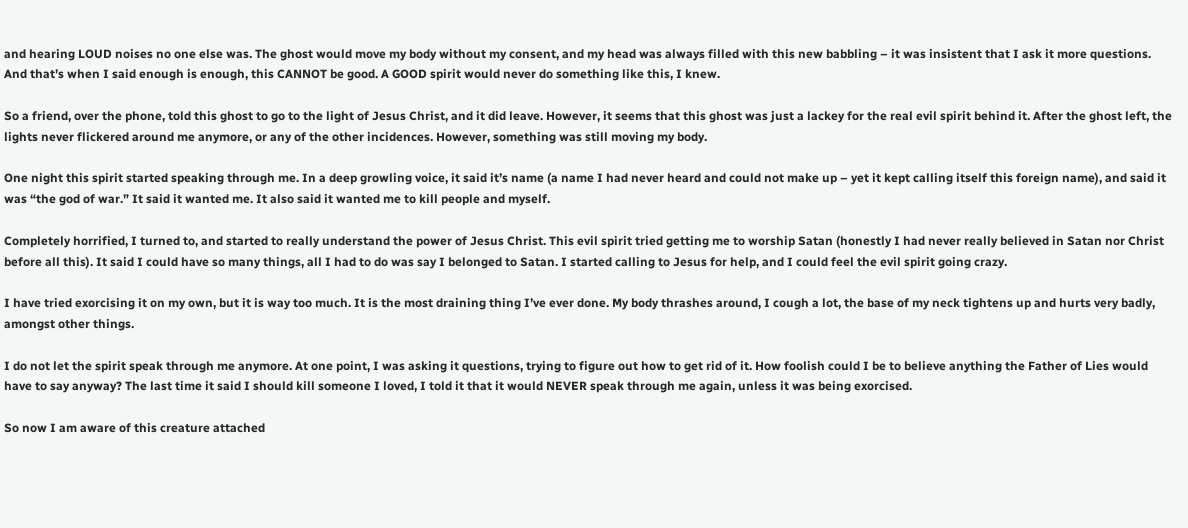and hearing LOUD noises no one else was. The ghost would move my body without my consent, and my head was always filled with this new babbling – it was insistent that I ask it more questions. And that’s when I said enough is enough, this CANNOT be good. A GOOD spirit would never do something like this, I knew.

So a friend, over the phone, told this ghost to go to the light of Jesus Christ, and it did leave. However, it seems that this ghost was just a lackey for the real evil spirit behind it. After the ghost left, the lights never flickered around me anymore, or any of the other incidences. However, something was still moving my body.

One night this spirit started speaking through me. In a deep growling voice, it said it’s name (a name I had never heard and could not make up – yet it kept calling itself this foreign name), and said it was “the god of war.” It said it wanted me. It also said it wanted me to kill people and myself.

Completely horrified, I turned to, and started to really understand the power of Jesus Christ. This evil spirit tried getting me to worship Satan (honestly I had never really believed in Satan nor Christ before all this). It said I could have so many things, all I had to do was say I belonged to Satan. I started calling to Jesus for help, and I could feel the evil spirit going crazy.

I have tried exorcising it on my own, but it is way too much. It is the most draining thing I’ve ever done. My body thrashes around, I cough a lot, the base of my neck tightens up and hurts very badly, amongst other things.

I do not let the spirit speak through me anymore. At one point, I was asking it questions, trying to figure out how to get rid of it. How foolish could I be to believe anything the Father of Lies would have to say anyway? The last time it said I should kill someone I loved, I told it that it would NEVER speak through me again, unless it was being exorcised.

So now I am aware of this creature attached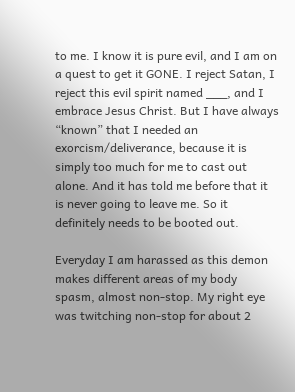to me. I know it is pure evil, and I am on a quest to get it GONE. I reject Satan, I reject this evil spirit named ___, and I embrace Jesus Christ. But I have always “known” that I needed an exorcism/deliverance, because it is simply too much for me to cast out alone. And it has told me before that it is never going to leave me. So it definitely needs to be booted out.

Everyday I am harassed as this demon makes different areas of my body spasm, almost non-stop. My right eye was twitching non-stop for about 2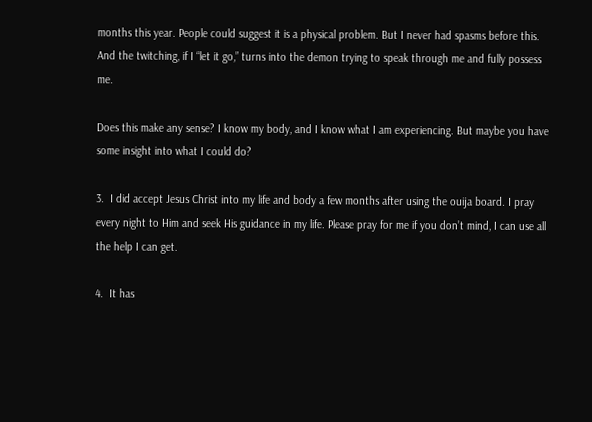months this year. People could suggest it is a physical problem. But I never had spasms before this. And the twitching, if I “let it go,” turns into the demon trying to speak through me and fully possess me.

Does this make any sense? I know my body, and I know what I am experiencing. But maybe you have some insight into what I could do?

3.  I did accept Jesus Christ into my life and body a few months after using the ouija board. I pray every night to Him and seek His guidance in my life. Please pray for me if you don’t mind, I can use all the help I can get.

4.  It has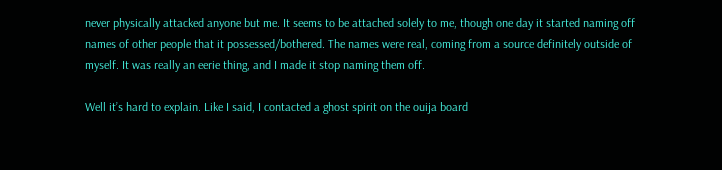never physically attacked anyone but me. It seems to be attached solely to me, though one day it started naming off names of other people that it possessed/bothered. The names were real, coming from a source definitely outside of myself. It was really an eerie thing, and I made it stop naming them off.

Well it’s hard to explain. Like I said, I contacted a ghost spirit on the ouija board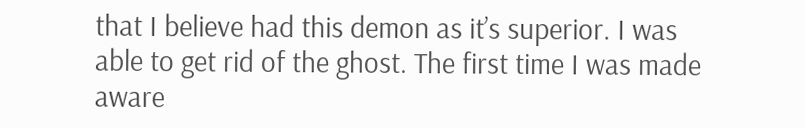that I believe had this demon as it’s superior. I was able to get rid of the ghost. The first time I was made aware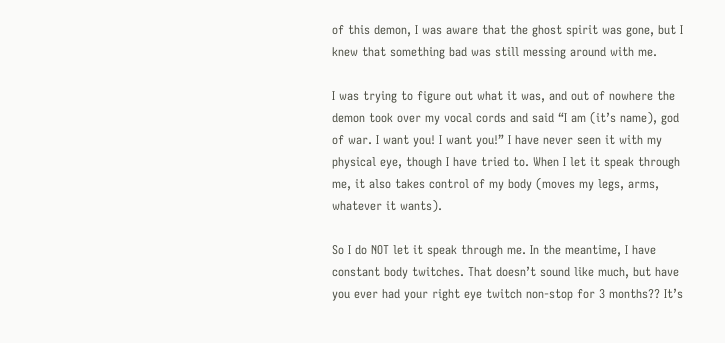of this demon, I was aware that the ghost spirit was gone, but I knew that something bad was still messing around with me.

I was trying to figure out what it was, and out of nowhere the demon took over my vocal cords and said “I am (it’s name), god of war. I want you! I want you!” I have never seen it with my physical eye, though I have tried to. When I let it speak through me, it also takes control of my body (moves my legs, arms, whatever it wants).

So I do NOT let it speak through me. In the meantime, I have constant body twitches. That doesn’t sound like much, but have you ever had your right eye twitch non-stop for 3 months?? It’s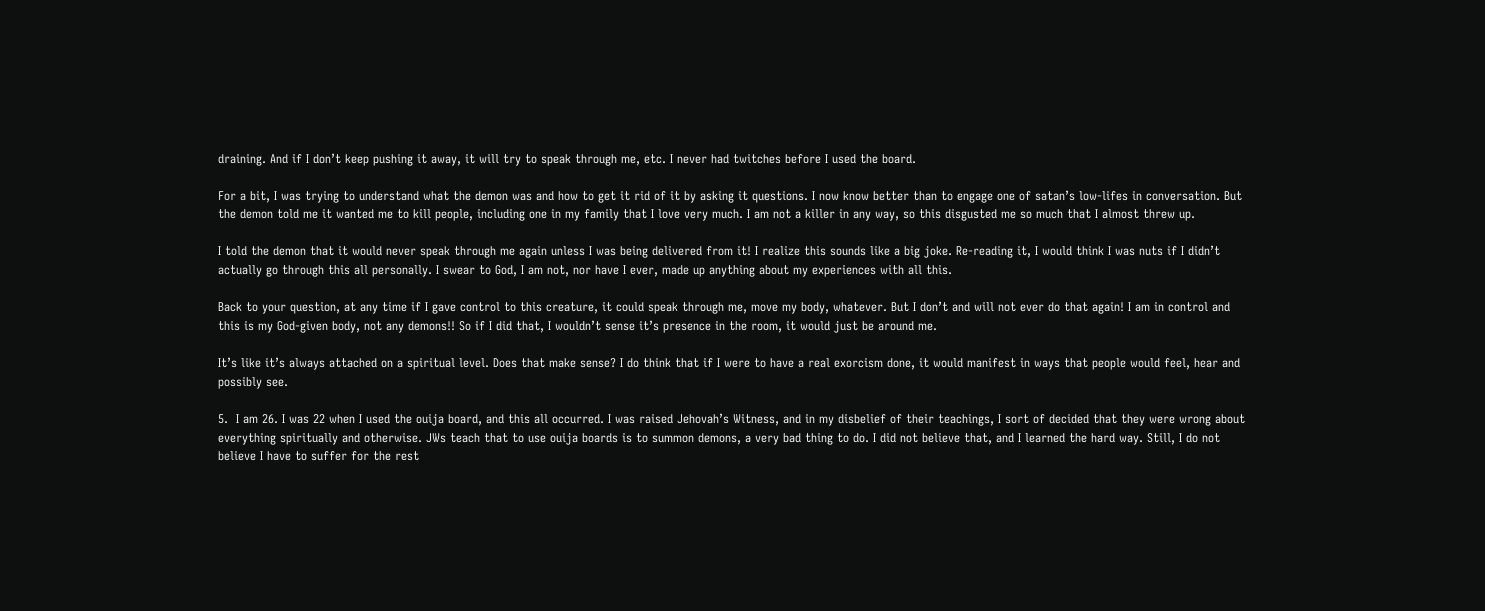draining. And if I don’t keep pushing it away, it will try to speak through me, etc. I never had twitches before I used the board.

For a bit, I was trying to understand what the demon was and how to get it rid of it by asking it questions. I now know better than to engage one of satan’s low-lifes in conversation. But the demon told me it wanted me to kill people, including one in my family that I love very much. I am not a killer in any way, so this disgusted me so much that I almost threw up.

I told the demon that it would never speak through me again unless I was being delivered from it! I realize this sounds like a big joke. Re-reading it, I would think I was nuts if I didn’t actually go through this all personally. I swear to God, I am not, nor have I ever, made up anything about my experiences with all this.

Back to your question, at any time if I gave control to this creature, it could speak through me, move my body, whatever. But I don’t and will not ever do that again! I am in control and this is my God-given body, not any demons!! So if I did that, I wouldn’t sense it’s presence in the room, it would just be around me.

It’s like it’s always attached on a spiritual level. Does that make sense? I do think that if I were to have a real exorcism done, it would manifest in ways that people would feel, hear and possibly see.

5.  I am 26. I was 22 when I used the ouija board, and this all occurred. I was raised Jehovah’s Witness, and in my disbelief of their teachings, I sort of decided that they were wrong about everything spiritually and otherwise. JWs teach that to use ouija boards is to summon demons, a very bad thing to do. I did not believe that, and I learned the hard way. Still, I do not believe I have to suffer for the rest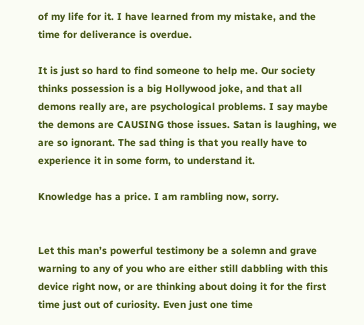of my life for it. I have learned from my mistake, and the time for deliverance is overdue.

It is just so hard to find someone to help me. Our society thinks possession is a big Hollywood joke, and that all demons really are, are psychological problems. I say maybe the demons are CAUSING those issues. Satan is laughing, we are so ignorant. The sad thing is that you really have to experience it in some form, to understand it.

Knowledge has a price. I am rambling now, sorry.


Let this man’s powerful testimony be a solemn and grave warning to any of you who are either still dabbling with this device right now, or are thinking about doing it for the first time just out of curiosity. Even just one time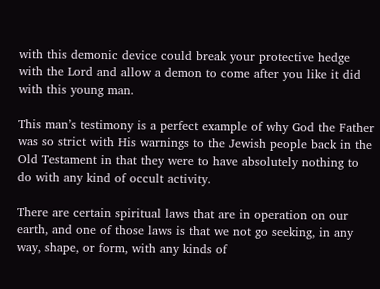with this demonic device could break your protective hedge with the Lord and allow a demon to come after you like it did with this young man.

This man’s testimony is a perfect example of why God the Father was so strict with His warnings to the Jewish people back in the Old Testament in that they were to have absolutely nothing to do with any kind of occult activity.

There are certain spiritual laws that are in operation on our earth, and one of those laws is that we not go seeking, in any way, shape, or form, with any kinds of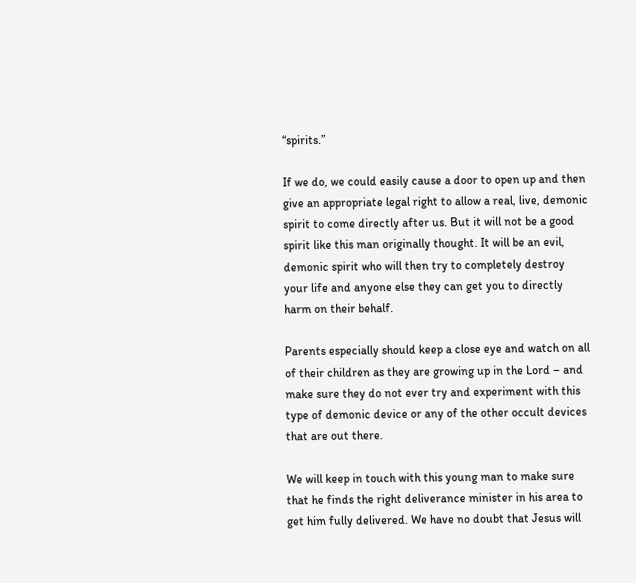“spirits.”

If we do, we could easily cause a door to open up and then give an appropriate legal right to allow a real, live, demonic spirit to come directly after us. But it will not be a good spirit like this man originally thought. It will be an evil, demonic spirit who will then try to completely destroy your life and anyone else they can get you to directly harm on their behalf.

Parents especially should keep a close eye and watch on all of their children as they are growing up in the Lord – and make sure they do not ever try and experiment with this type of demonic device or any of the other occult devices that are out there.

We will keep in touch with this young man to make sure that he finds the right deliverance minister in his area to get him fully delivered. We have no doubt that Jesus will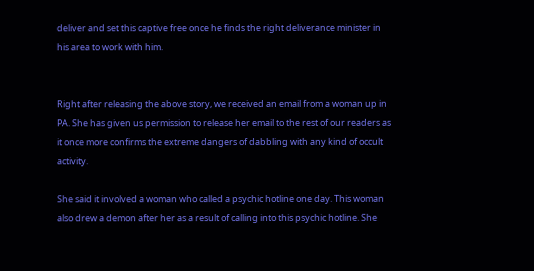deliver and set this captive free once he finds the right deliverance minister in his area to work with him.


Right after releasing the above story, we received an email from a woman up in PA. She has given us permission to release her email to the rest of our readers as it once more confirms the extreme dangers of dabbling with any kind of occult activity.

She said it involved a woman who called a psychic hotline one day. This woman also drew a demon after her as a result of calling into this psychic hotline. She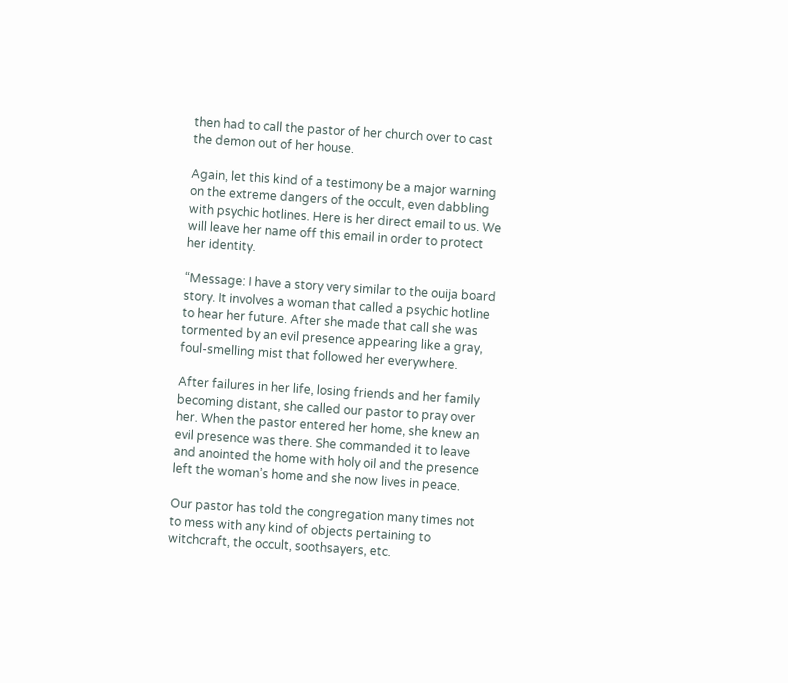then had to call the pastor of her church over to cast the demon out of her house.

Again, let this kind of a testimony be a major warning on the extreme dangers of the occult, even dabbling with psychic hotlines. Here is her direct email to us. We will leave her name off this email in order to protect her identity.

“Message: I have a story very similar to the ouija board story. It involves a woman that called a psychic hotline to hear her future. After she made that call she was tormented by an evil presence appearing like a gray, foul-smelling mist that followed her everywhere.

After failures in her life, losing friends and her family becoming distant, she called our pastor to pray over her. When the pastor entered her home, she knew an evil presence was there. She commanded it to leave and anointed the home with holy oil and the presence left the woman’s home and she now lives in peace.

Our pastor has told the congregation many times not to mess with any kind of objects pertaining to witchcraft, the occult, soothsayers, etc.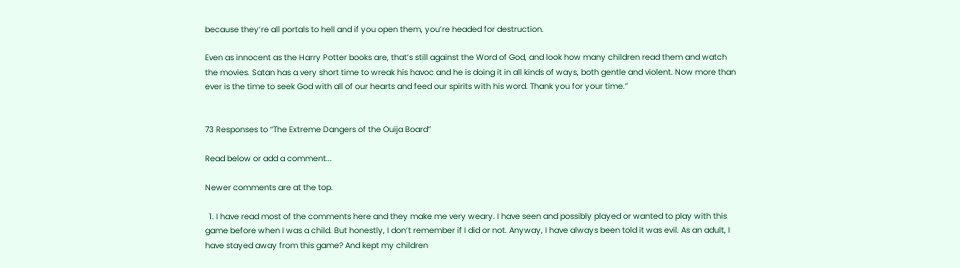because they’re all portals to hell and if you open them, you’re headed for destruction.

Even as innocent as the Harry Potter books are, that’s still against the Word of God, and look how many children read them and watch the movies. Satan has a very short time to wreak his havoc and he is doing it in all kinds of ways, both gentle and violent. Now more than ever is the time to seek God with all of our hearts and feed our spirits with his word. Thank you for your time.”


73 Responses to “The Extreme Dangers of the Ouija Board”

Read below or add a comment...

Newer comments are at the top.

  1. I have read most of the comments here and they make me very weary. I have seen and possibly played or wanted to play with this game before when I was a child. But honestly, I don’t remember if I did or not. Anyway, I have always been told it was evil. As an adult, I have stayed away from this game? And kept my children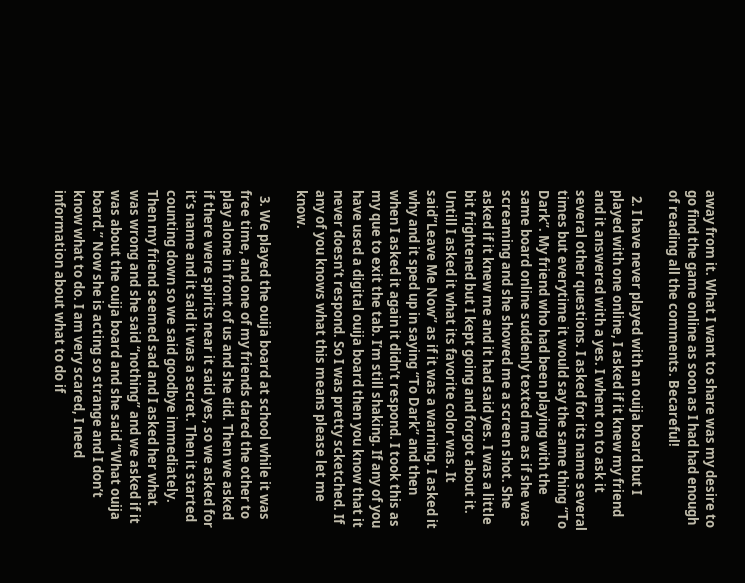away from it. What I want to share was my desire to go find the game online as soon as I had had enough of reading all the comments. Becareful!

  2. I have never played with an ouija board but I played with one online, I asked if it knew my friend and it answered with a yes. I whent on to ask it several other questions. I asked for its name several times but everytime it would say the same thing “To Dark”. My friend who had been playing with the same board online suddenly texted me as if she was screaming and she showed me a screen shot. She asked if it knew me and it had said yes. I was a little bit frightened but I kept going and forgot about it. Untill I asked it what its favorite color was. It said”Leave Me Now” as if it was a warning. I asked it why and it sped up in saying “To Dark” and then when I asked it again it didn’t respond. I took this as my que to exit the tab. I’m still shaking. If any of you have used a digital ouija board then you know that it never doesn’t respond. So I was pretty scketched. If any of you knows what this means please let me know.

  3. We played the ouija board at school while it was free time, and one of my friends dared the other to play alone in front of us and she did. Then we asked if there were spirits near it said yes, so we asked for it’s name and it said it was a secret. Then it started counting down so we said goodbye immediately. Then my friend seemed sad and I asked her what was wrong and she said “nothing” and we asked if it was about the ouija board and she said “What ouija board.” Now she is acting so strange and I don’t know what to do. I am very scared, I need information about what to do if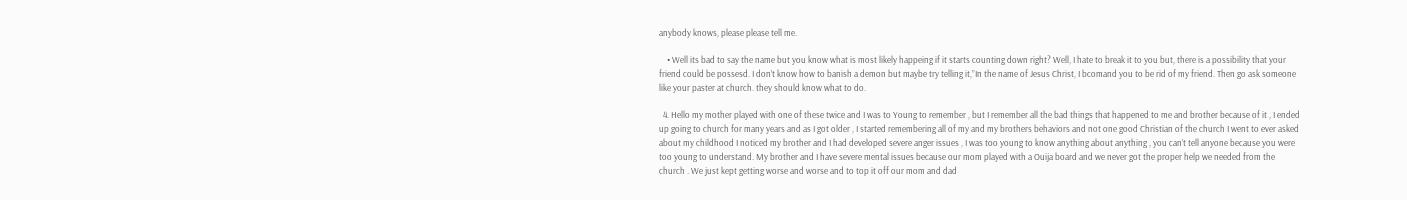anybody knows, please please tell me.

    • Well its bad to say the name but you know what is most likely happeing if it starts counting down right? Well, I hate to break it to you but, there is a possibility that your friend could be possesd. I don’t know how to banish a demon but maybe try telling it,”In the name of Jesus Christ, I bcomand you to be rid of my friend. Then go ask someone like your paster at church. they should know what to do.

  4. Hello my mother played with one of these twice and I was to Young to remember , but I remember all the bad things that happened to me and brother because of it , I ended up going to church for many years and as I got older , I started remembering all of my and my brothers behaviors and not one good Christian of the church I went to ever asked about my childhood I noticed my brother and I had developed severe anger issues , I was too young to know anything about anything , you can’t tell anyone because you were too young to understand. My brother and I have severe mental issues because our mom played with a Ouija board and we never got the proper help we needed from the church . We just kept getting worse and worse and to top it off our mom and dad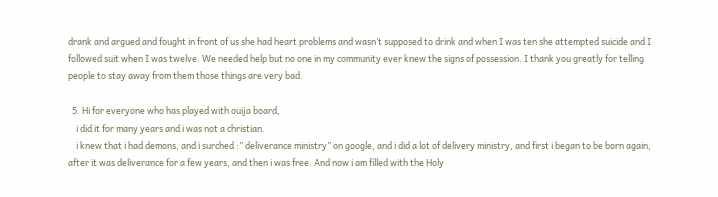drank and argued and fought in front of us she had heart problems and wasn’t supposed to drink and when I was ten she attempted suicide and I followed suit when I was twelve. We needed help but no one in my community ever knew the signs of possession. I thank you greatly for telling people to stay away from them those things are very bad.

  5. Hi for everyone who has played with ouija board,
    i did it for many years and i was not a christian.
    i knew that i had demons, and i surched :” deliverance ministry” on google, and i did a lot of delivery ministry, and first i began to be born again, after it was deliverance for a few years, and then i was free. And now i am filled with the Holy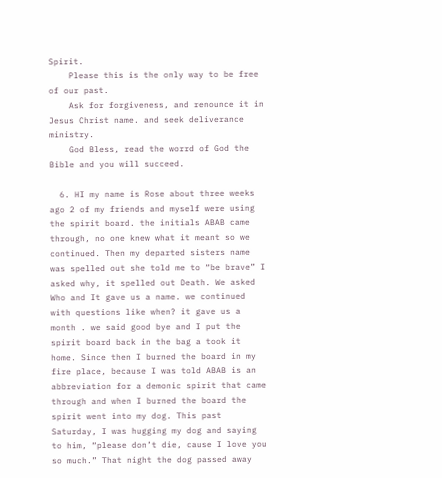Spirit.
    Please this is the only way to be free of our past.
    Ask for forgiveness, and renounce it in Jesus Christ name. and seek deliverance ministry.
    God Bless, read the worrd of God the Bible and you will succeed.

  6. HI my name is Rose about three weeks ago 2 of my friends and myself were using the spirit board. the initials ABAB came through, no one knew what it meant so we continued. Then my departed sisters name was spelled out she told me to “be brave” I asked why, it spelled out Death. We asked Who and It gave us a name. we continued with questions like when? it gave us a month . we said good bye and I put the spirit board back in the bag a took it home. Since then I burned the board in my fire place, because I was told ABAB is an abbreviation for a demonic spirit that came through and when I burned the board the spirit went into my dog. This past Saturday, I was hugging my dog and saying to him, “please don’t die, cause I love you so much.” That night the dog passed away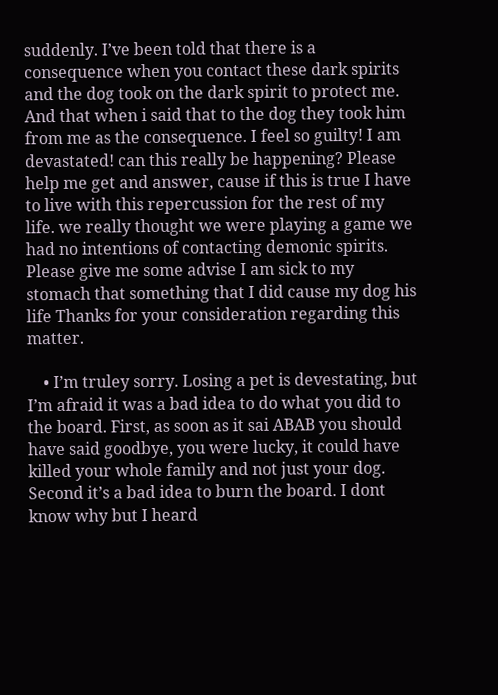suddenly. I’ve been told that there is a consequence when you contact these dark spirits and the dog took on the dark spirit to protect me. And that when i said that to the dog they took him from me as the consequence. I feel so guilty! I am devastated! can this really be happening? Please help me get and answer, cause if this is true I have to live with this repercussion for the rest of my life. we really thought we were playing a game we had no intentions of contacting demonic spirits. Please give me some advise I am sick to my stomach that something that I did cause my dog his life Thanks for your consideration regarding this matter.

    • I’m truley sorry. Losing a pet is devestating, but I’m afraid it was a bad idea to do what you did to the board. First, as soon as it sai ABAB you should have said goodbye, you were lucky, it could have killed your whole family and not just your dog. Second it’s a bad idea to burn the board. I dont know why but I heard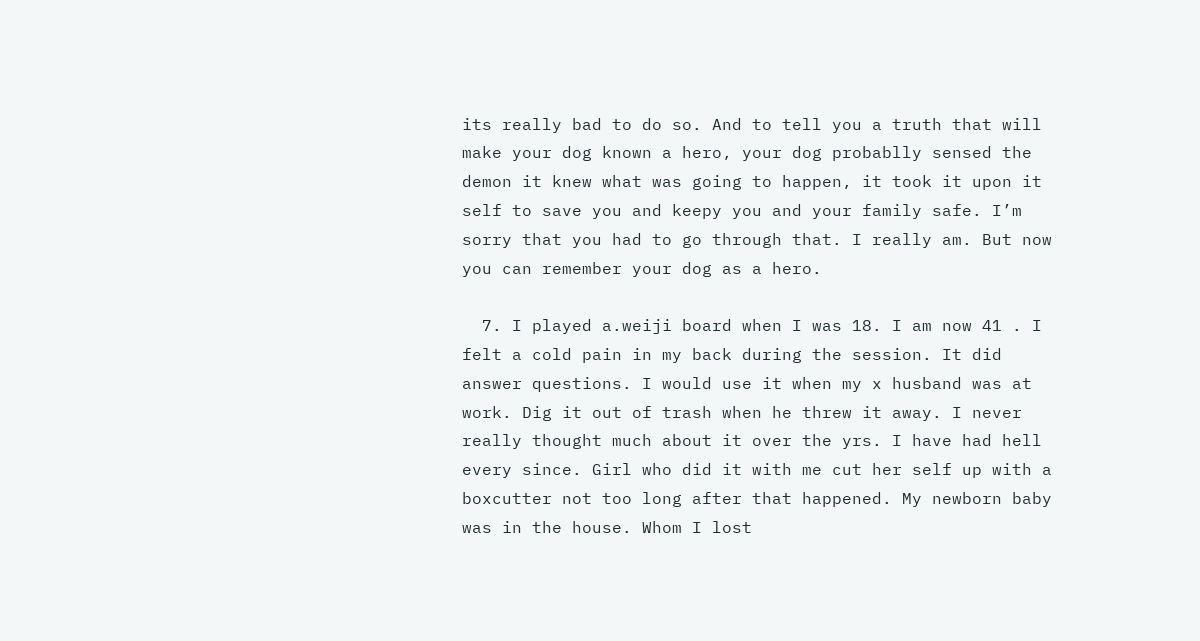its really bad to do so. And to tell you a truth that will make your dog known a hero, your dog probablly sensed the demon it knew what was going to happen, it took it upon it self to save you and keepy you and your family safe. I’m sorry that you had to go through that. I really am. But now you can remember your dog as a hero.

  7. I played a.weiji board when I was 18. I am now 41 . I felt a cold pain in my back during the session. It did answer questions. I would use it when my x husband was at work. Dig it out of trash when he threw it away. I never really thought much about it over the yrs. I have had hell every since. Girl who did it with me cut her self up with a boxcutter not too long after that happened. My newborn baby was in the house. Whom I lost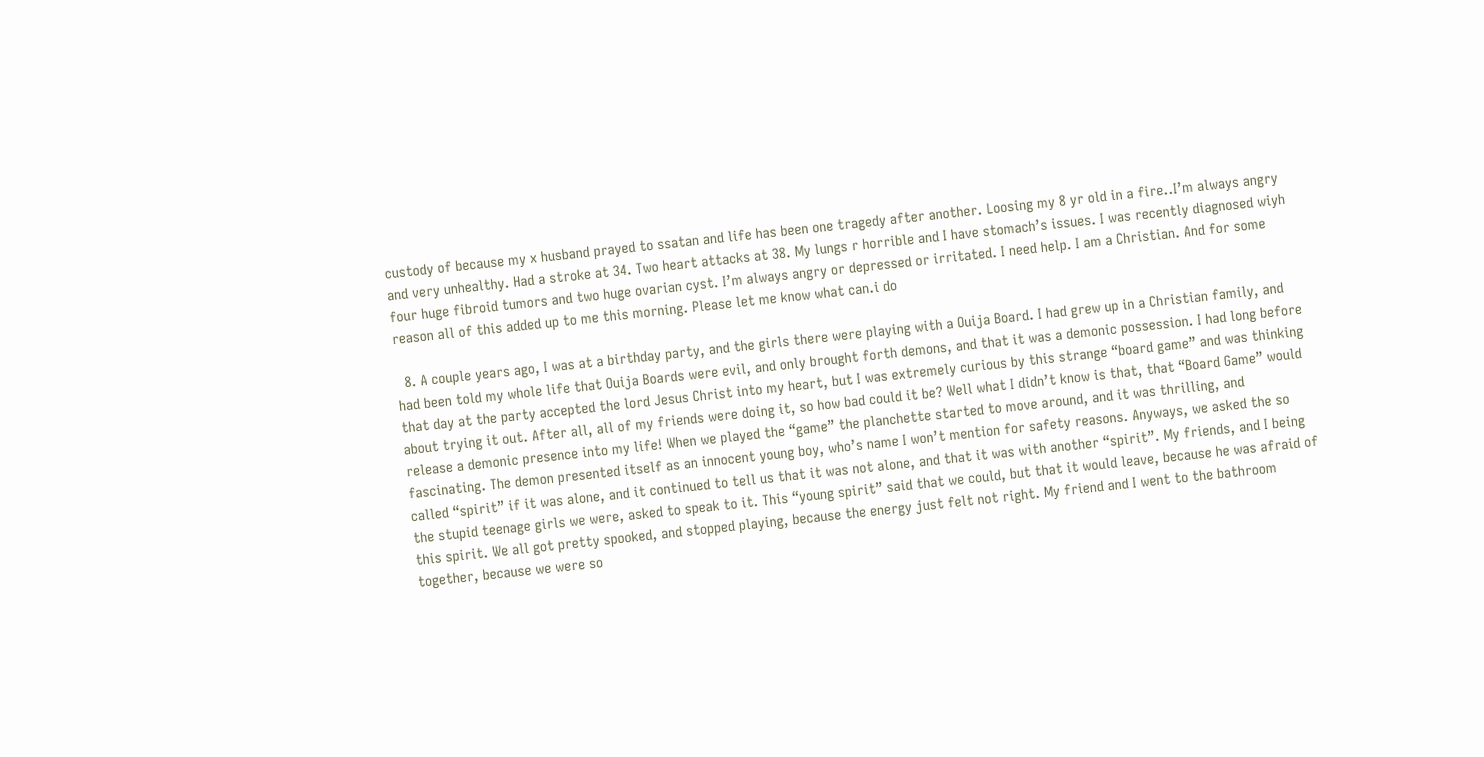custody of because my x husband prayed to ssatan and life has been one tragedy after another. Loosing my 8 yr old in a fire..I’m always angry and very unhealthy. Had a stroke at 34. Two heart attacks at 38. My lungs r horrible and I have stomach’s issues. I was recently diagnosed wiyh four huge fibroid tumors and two huge ovarian cyst. I’m always angry or depressed or irritated. I need help. I am a Christian. And for some reason all of this added up to me this morning. Please let me know what can.i do

  8. A couple years ago, I was at a birthday party, and the girls there were playing with a Ouija Board. I had grew up in a Christian family, and had been told my whole life that Ouija Boards were evil, and only brought forth demons, and that it was a demonic possession. I had long before that day at the party accepted the lord Jesus Christ into my heart, but I was extremely curious by this strange “board game” and was thinking about trying it out. After all, all of my friends were doing it, so how bad could it be? Well what I didn’t know is that, that “Board Game” would release a demonic presence into my life! When we played the “game” the planchette started to move around, and it was thrilling, and fascinating. The demon presented itself as an innocent young boy, who’s name I won’t mention for safety reasons. Anyways, we asked the so called “spirit” if it was alone, and it continued to tell us that it was not alone, and that it was with another “spirit”. My friends, and I being the stupid teenage girls we were, asked to speak to it. This “young spirit” said that we could, but that it would leave, because he was afraid of this spirit. We all got pretty spooked, and stopped playing, because the energy just felt not right. My friend and I went to the bathroom together, because we were so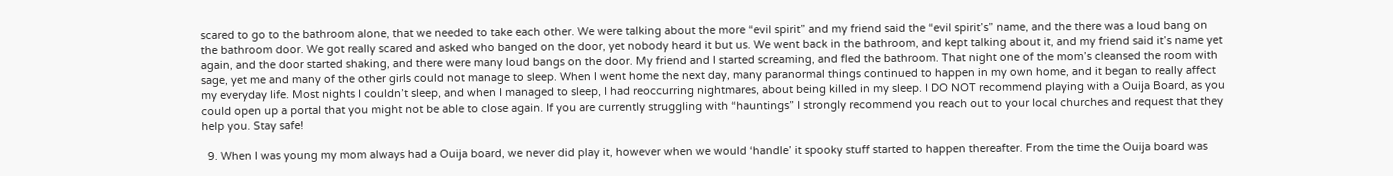scared to go to the bathroom alone, that we needed to take each other. We were talking about the more “evil spirit” and my friend said the “evil spirit’s” name, and the there was a loud bang on the bathroom door. We got really scared and asked who banged on the door, yet nobody heard it but us. We went back in the bathroom, and kept talking about it, and my friend said it’s name yet again, and the door started shaking, and there were many loud bangs on the door. My friend and I started screaming, and fled the bathroom. That night one of the mom’s cleansed the room with sage, yet me and many of the other girls could not manage to sleep. When I went home the next day, many paranormal things continued to happen in my own home, and it began to really affect my everyday life. Most nights I couldn’t sleep, and when I managed to sleep, I had reoccurring nightmares, about being killed in my sleep. I DO NOT recommend playing with a Ouija Board, as you could open up a portal that you might not be able to close again. If you are currently struggling with “hauntings” I strongly recommend you reach out to your local churches and request that they help you. Stay safe!

  9. When I was young my mom always had a Ouija board, we never did play it, however when we would ‘handle’ it spooky stuff started to happen thereafter. From the time the Ouija board was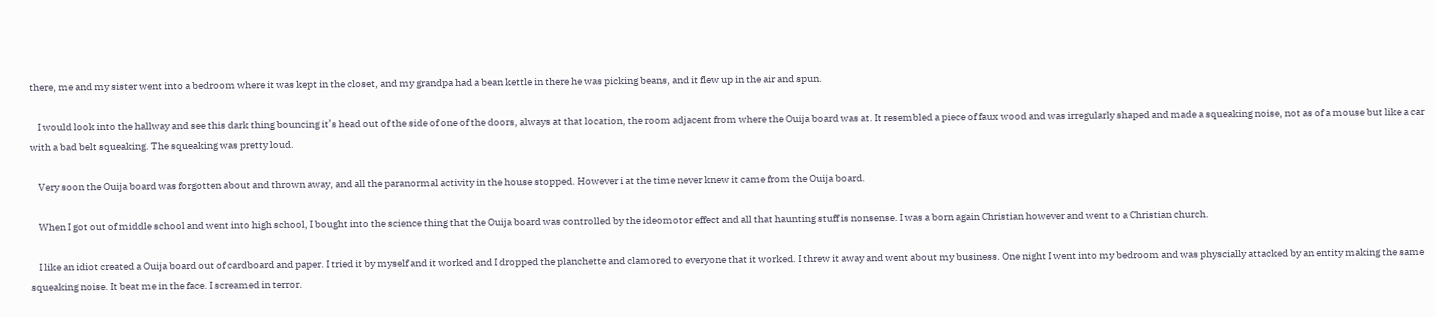there, me and my sister went into a bedroom where it was kept in the closet, and my grandpa had a bean kettle in there he was picking beans, and it flew up in the air and spun.

    I would look into the hallway and see this dark thing bouncing it’s head out of the side of one of the doors, always at that location, the room adjacent from where the Ouija board was at. It resembled a piece of faux wood and was irregularly shaped and made a squeaking noise, not as of a mouse but like a car with a bad belt squeaking. The squeaking was pretty loud.

    Very soon the Ouija board was forgotten about and thrown away, and all the paranormal activity in the house stopped. However i at the time never knew it came from the Ouija board.

    When I got out of middle school and went into high school, I bought into the science thing that the Ouija board was controlled by the ideomotor effect and all that haunting stuff is nonsense. I was a born again Christian however and went to a Christian church.

    I like an idiot created a Ouija board out of cardboard and paper. I tried it by myself and it worked and I dropped the planchette and clamored to everyone that it worked. I threw it away and went about my business. One night I went into my bedroom and was physcially attacked by an entity making the same squeaking noise. It beat me in the face. I screamed in terror.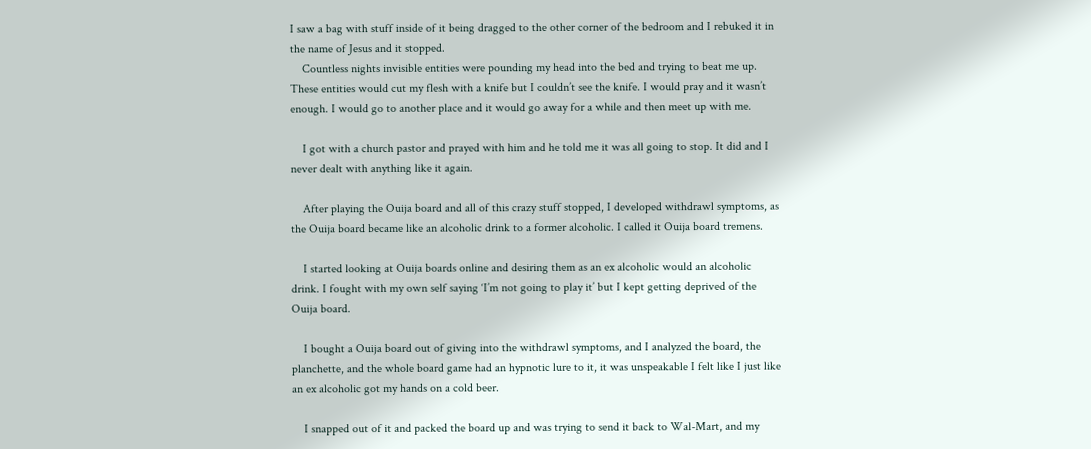I saw a bag with stuff inside of it being dragged to the other corner of the bedroom and I rebuked it in the name of Jesus and it stopped.
    Countless nights invisible entities were pounding my head into the bed and trying to beat me up. These entities would cut my flesh with a knife but I couldn’t see the knife. I would pray and it wasn’t enough. I would go to another place and it would go away for a while and then meet up with me.

    I got with a church pastor and prayed with him and he told me it was all going to stop. It did and I never dealt with anything like it again.

    After playing the Ouija board and all of this crazy stuff stopped, I developed withdrawl symptoms, as the Ouija board became like an alcoholic drink to a former alcoholic. I called it Ouija board tremens.

    I started looking at Ouija boards online and desiring them as an ex alcoholic would an alcoholic drink. I fought with my own self saying ‘I’m not going to play it’ but I kept getting deprived of the Ouija board.

    I bought a Ouija board out of giving into the withdrawl symptoms, and I analyzed the board, the planchette, and the whole board game had an hypnotic lure to it, it was unspeakable I felt like I just like an ex alcoholic got my hands on a cold beer.

    I snapped out of it and packed the board up and was trying to send it back to Wal-Mart, and my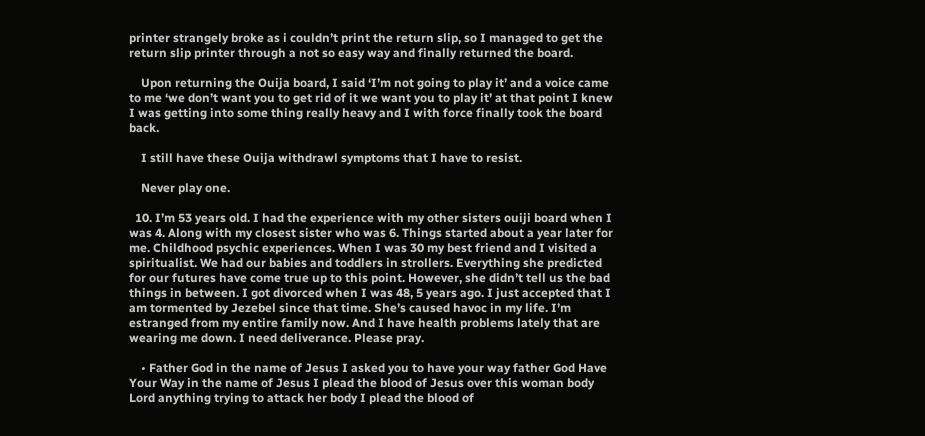printer strangely broke as i couldn’t print the return slip, so I managed to get the return slip printer through a not so easy way and finally returned the board.

    Upon returning the Ouija board, I said ‘I’m not going to play it’ and a voice came to me ‘we don’t want you to get rid of it we want you to play it’ at that point I knew I was getting into some thing really heavy and I with force finally took the board back.

    I still have these Ouija withdrawl symptoms that I have to resist.

    Never play one.

  10. I’m 53 years old. I had the experience with my other sisters ouiji board when I was 4. Along with my closest sister who was 6. Things started about a year later for me. Childhood psychic experiences. When I was 30 my best friend and I visited a spiritualist. We had our babies and toddlers in strollers. Everything she predicted for our futures have come true up to this point. However, she didn’t tell us the bad things in between. I got divorced when I was 48, 5 years ago. I just accepted that I am tormented by Jezebel since that time. She’s caused havoc in my life. I’m estranged from my entire family now. And I have health problems lately that are wearing me down. I need deliverance. Please pray.

    • Father God in the name of Jesus I asked you to have your way father God Have Your Way in the name of Jesus I plead the blood of Jesus over this woman body Lord anything trying to attack her body I plead the blood of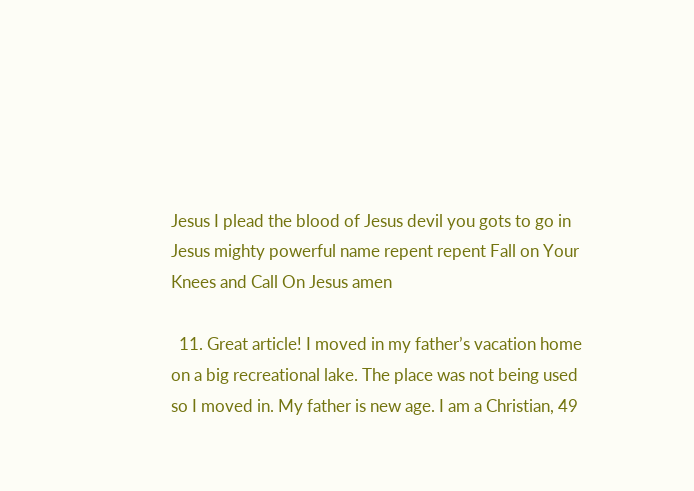Jesus I plead the blood of Jesus devil you gots to go in Jesus mighty powerful name repent repent Fall on Your Knees and Call On Jesus amen

  11. Great article! I moved in my father’s vacation home on a big recreational lake. The place was not being used so I moved in. My father is new age. I am a Christian, 49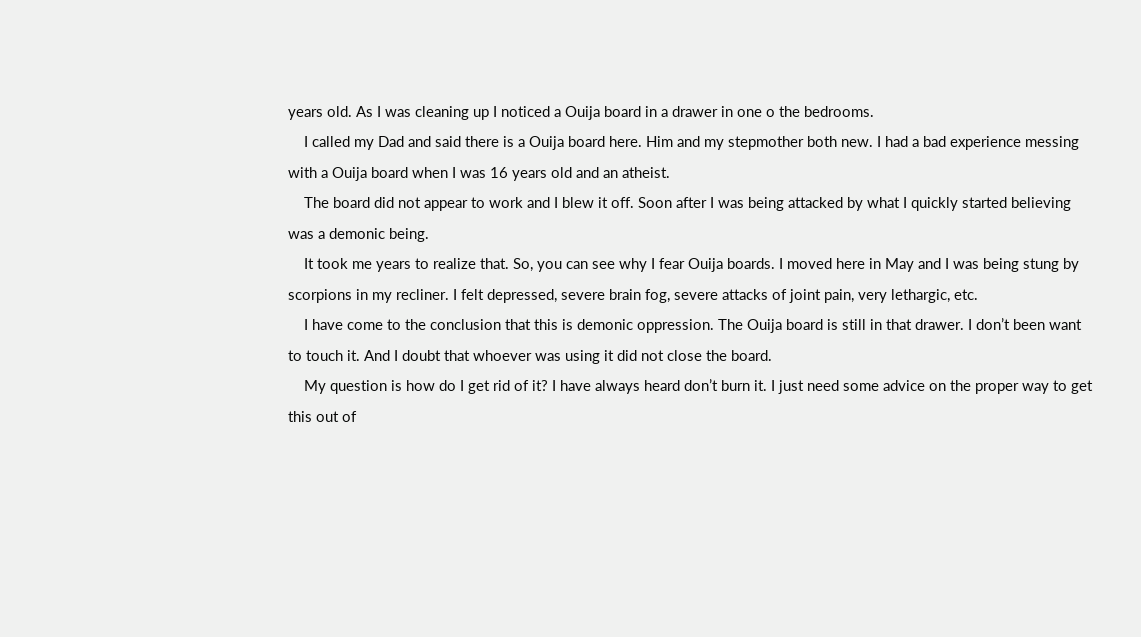years old. As I was cleaning up I noticed a Ouija board in a drawer in one o the bedrooms.
    I called my Dad and said there is a Ouija board here. Him and my stepmother both new. I had a bad experience messing with a Ouija board when I was 16 years old and an atheist.
    The board did not appear to work and I blew it off. Soon after I was being attacked by what I quickly started believing was a demonic being.
    It took me years to realize that. So, you can see why I fear Ouija boards. I moved here in May and I was being stung by scorpions in my recliner. I felt depressed, severe brain fog, severe attacks of joint pain, very lethargic, etc.
    I have come to the conclusion that this is demonic oppression. The Ouija board is still in that drawer. I don’t been want to touch it. And I doubt that whoever was using it did not close the board.
    My question is how do I get rid of it? I have always heard don’t burn it. I just need some advice on the proper way to get this out of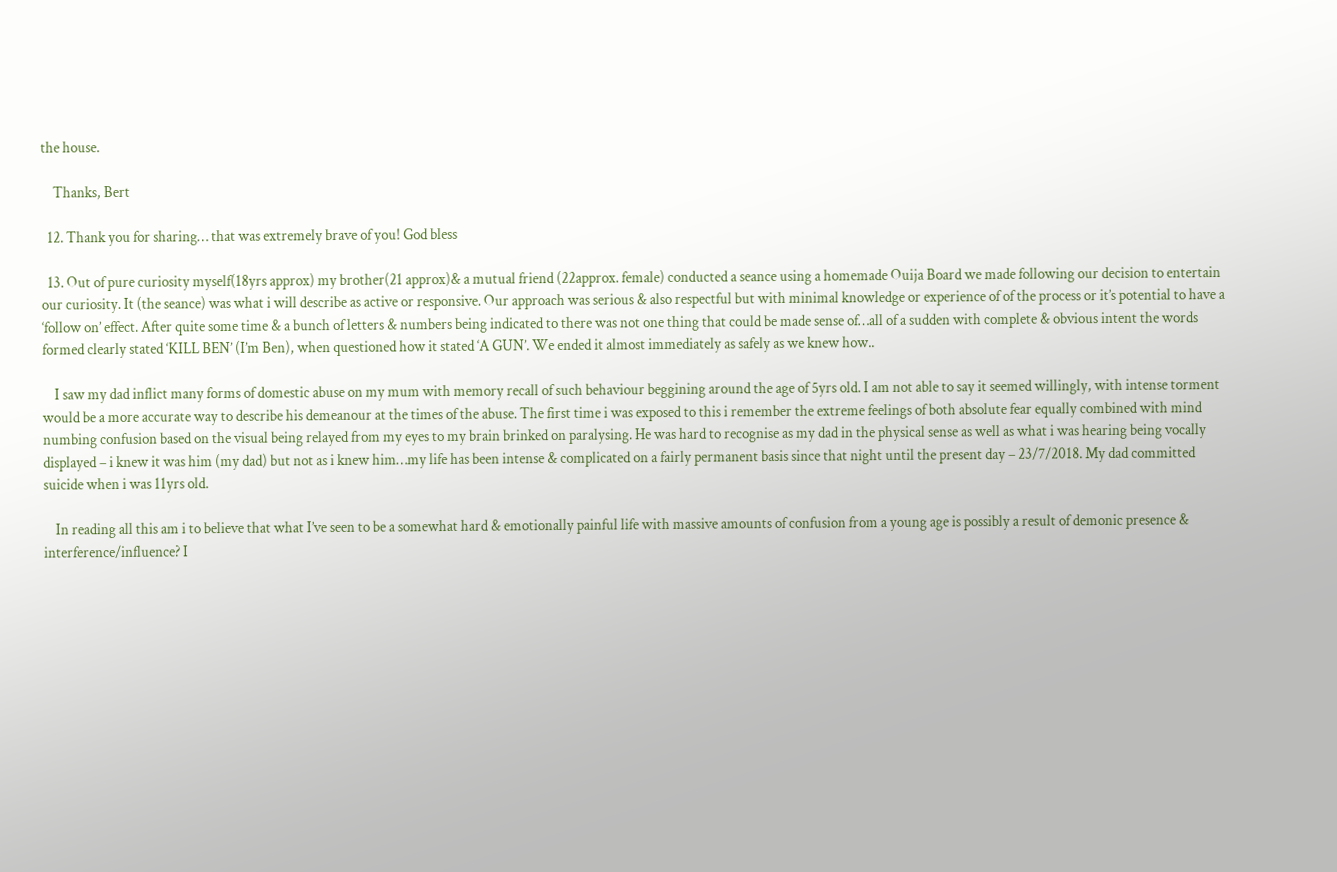the house.

    Thanks, Bert

  12. Thank you for sharing… that was extremely brave of you! God bless

  13. Out of pure curiosity myself(18yrs approx) my brother(21 approx)& a mutual friend (22approx. female) conducted a seance using a homemade Ouija Board we made following our decision to entertain our curiosity. It (the seance) was what i will describe as active or responsive. Our approach was serious & also respectful but with minimal knowledge or experience of of the process or it’s potential to have a ‘follow on’ effect. After quite some time & a bunch of letters & numbers being indicated to there was not one thing that could be made sense of…all of a sudden with complete & obvious intent the words formed clearly stated ‘KILL BEN’ (I’m Ben), when questioned how it stated ‘A GUN’. We ended it almost immediately as safely as we knew how..

    I saw my dad inflict many forms of domestic abuse on my mum with memory recall of such behaviour beggining around the age of 5yrs old. I am not able to say it seemed willingly, with intense torment would be a more accurate way to describe his demeanour at the times of the abuse. The first time i was exposed to this i remember the extreme feelings of both absolute fear equally combined with mind numbing confusion based on the visual being relayed from my eyes to my brain brinked on paralysing. He was hard to recognise as my dad in the physical sense as well as what i was hearing being vocally displayed – i knew it was him (my dad) but not as i knew him…my life has been intense & complicated on a fairly permanent basis since that night until the present day – 23/7/2018. My dad committed suicide when i was 11yrs old.

    In reading all this am i to believe that what I’ve seen to be a somewhat hard & emotionally painful life with massive amounts of confusion from a young age is possibly a result of demonic presence & interference/influence? I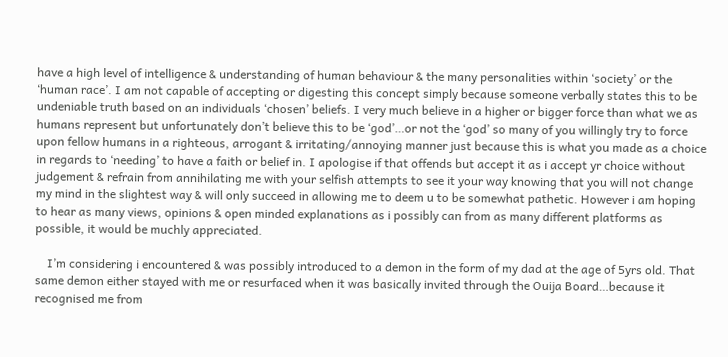have a high level of intelligence & understanding of human behaviour & the many personalities within ‘society’ or the ‘human race’. I am not capable of accepting or digesting this concept simply because someone verbally states this to be undeniable truth based on an individuals ‘chosen’ beliefs. I very much believe in a higher or bigger force than what we as humans represent but unfortunately don’t believe this to be ‘god’…or not the ‘god’ so many of you willingly try to force upon fellow humans in a righteous, arrogant & irritating/annoying manner just because this is what you made as a choice in regards to ‘needing’ to have a faith or belief in. I apologise if that offends but accept it as i accept yr choice without judgement & refrain from annihilating me with your selfish attempts to see it your way knowing that you will not change my mind in the slightest way & will only succeed in allowing me to deem u to be somewhat pathetic. However i am hoping to hear as many views, opinions & open minded explanations as i possibly can from as many different platforms as possible, it would be muchly appreciated.

    I’m considering i encountered & was possibly introduced to a demon in the form of my dad at the age of 5yrs old. That same demon either stayed with me or resurfaced when it was basically invited through the Ouija Board…because it recognised me from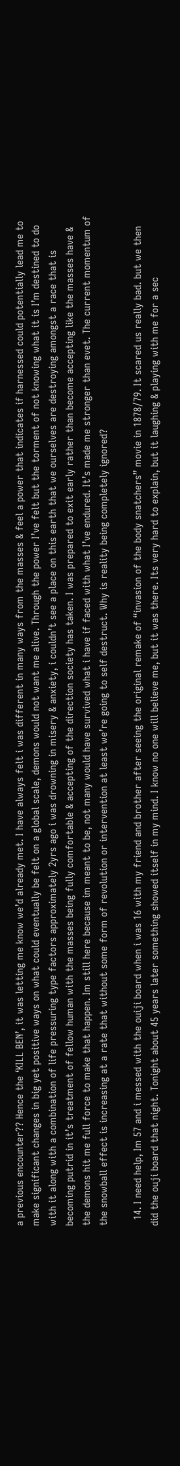a previous encounter?? Hence the ‘KILL BEN’, it was letting me know we’d already met. I have always felt i was different in many ways from the masses & feel a power that indicates if harnessed could potentially lead me to make significant changes in big yet positive ways on what could eventually be felt on a global scale, demons would not want me alive. Through the power I’ve felt but the torment of not knowing what it is I’m destined to do with it along with a combination of life pressuring type factors approximately 2yrs ago i was drowning in misery & anxiety, i couldn’t see a place on this earth that we ourselves are destroying amongst a race that is becoming putrid in it’s treatment of fellow human with the masses being fully comfortable & accepting of the direction society has taken. I was prepared to exit early rather than become accepting like the masses have & the demons hit me full force to make that happen. Im still here because im meant to be, not many would have survived what i have if faced with what I’ve endured. It’s made me stronger than evet. The current momentum of the snowball effect is increasing at a rate that without some form of revolution or intervention at least we’re going to self destruct. Why is reality being completely ignored?

  14. I need help, Im 57 and i messed with the ouiji board when i was 16 with my friend and brother after seeing the original remake of “invasion of the body snatchers” movie in 1878/79. It scared us really bad. but we then did the ouji board that night. Tonight about 45 years later something showed itself in my mind. I know no one will believe me, but it was there. Its very hard to explain, but it laughing & playing with me for a sec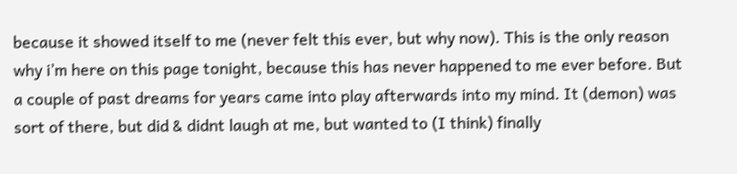because it showed itself to me (never felt this ever, but why now). This is the only reason why i’m here on this page tonight, because this has never happened to me ever before. But a couple of past dreams for years came into play afterwards into my mind. It (demon) was sort of there, but did & didnt laugh at me, but wanted to (I think) finally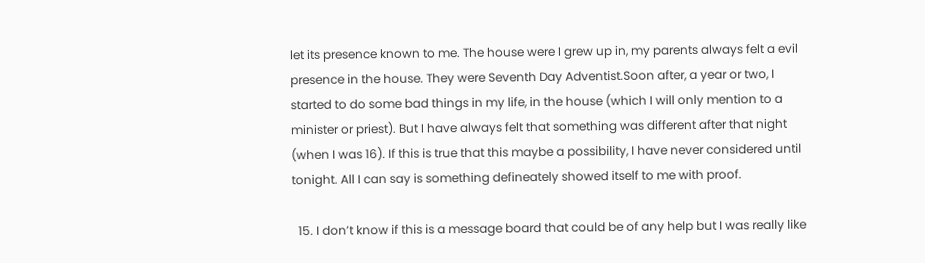let its presence known to me. The house were I grew up in, my parents always felt a evil presence in the house. They were Seventh Day Adventist.Soon after, a year or two, I started to do some bad things in my life, in the house (which I will only mention to a minister or priest). But I have always felt that something was different after that night (when I was 16). If this is true that this maybe a possibility, I have never considered until tonight. All I can say is something defineately showed itself to me with proof.

  15. I don’t know if this is a message board that could be of any help but I was really like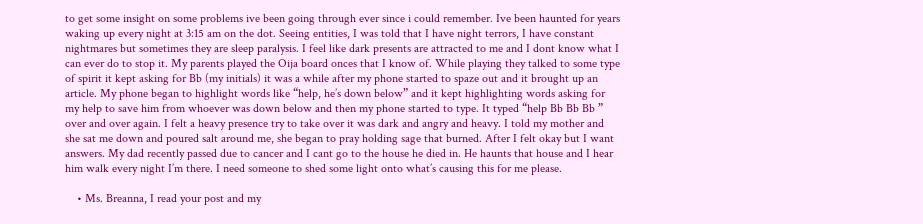to get some insight on some problems ive been going through ever since i could remember. Ive been haunted for years waking up every night at 3:15 am on the dot. Seeing entities, I was told that I have night terrors, I have constant nightmares but sometimes they are sleep paralysis. I feel like dark presents are attracted to me and I dont know what I can ever do to stop it. My parents played the Oija board onces that I know of. While playing they talked to some type of spirit it kept asking for Bb (my initials) it was a while after my phone started to spaze out and it brought up an article. My phone began to highlight words like “help, he’s down below” and it kept highlighting words asking for my help to save him from whoever was down below and then my phone started to type. It typed “help Bb Bb Bb ” over and over again. I felt a heavy presence try to take over it was dark and angry and heavy. I told my mother and she sat me down and poured salt around me, she began to pray holding sage that burned. After I felt okay but I want answers. My dad recently passed due to cancer and I cant go to the house he died in. He haunts that house and I hear him walk every night I’m there. I need someone to shed some light onto what’s causing this for me please.

    • Ms. Breanna, I read your post and my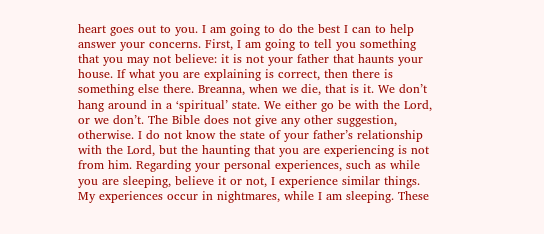heart goes out to you. I am going to do the best I can to help answer your concerns. First, I am going to tell you something that you may not believe: it is not your father that haunts your house. If what you are explaining is correct, then there is something else there. Breanna, when we die, that is it. We don’t hang around in a ‘spiritual’ state. We either go be with the Lord, or we don’t. The Bible does not give any other suggestion, otherwise. I do not know the state of your father’s relationship with the Lord, but the haunting that you are experiencing is not from him. Regarding your personal experiences, such as while you are sleeping, believe it or not, I experience similar things. My experiences occur in nightmares, while I am sleeping. These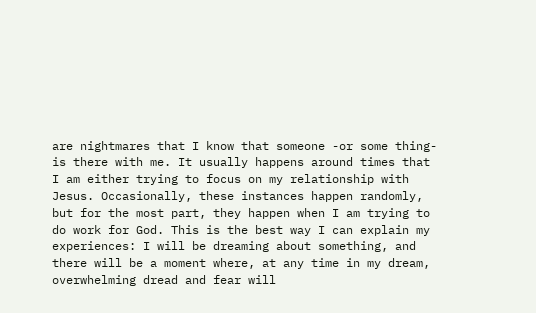are nightmares that I know that someone -or some thing- is there with me. It usually happens around times that I am either trying to focus on my relationship with Jesus. Occasionally, these instances happen randomly, but for the most part, they happen when I am trying to do work for God. This is the best way I can explain my experiences: I will be dreaming about something, and there will be a moment where, at any time in my dream, overwhelming dread and fear will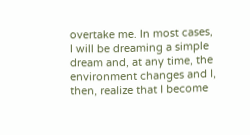overtake me. In most cases, I will be dreaming a simple dream and, at any time, the environment changes and I, then, realize that I become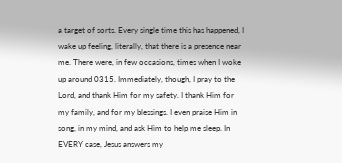a target of sorts. Every single time this has happened, I wake up feeling, literally, that there is a presence near me. There were, in few occasions, times when I woke up around 0315. Immediately, though, I pray to the Lord, and thank Him for my safety. I thank Him for my family, and for my blessings. I even praise Him in song, in my mind, and ask Him to help me sleep. In EVERY case, Jesus answers my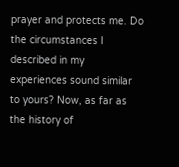prayer and protects me. Do the circumstances I described in my experiences sound similar to yours? Now, as far as the history of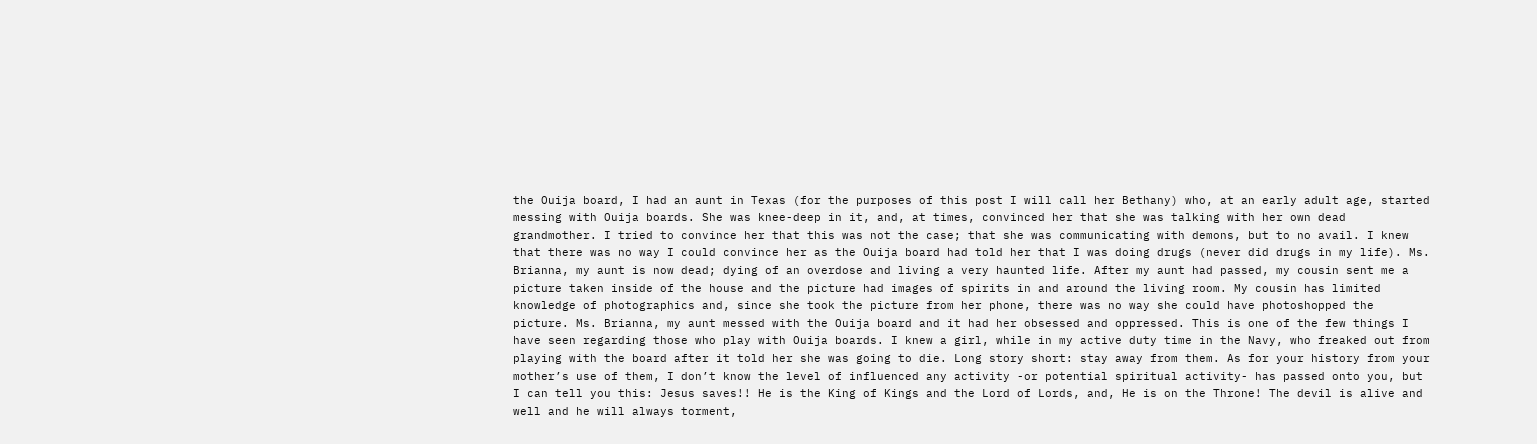the Ouija board, I had an aunt in Texas (for the purposes of this post I will call her Bethany) who, at an early adult age, started messing with Ouija boards. She was knee-deep in it, and, at times, convinced her that she was talking with her own dead grandmother. I tried to convince her that this was not the case; that she was communicating with demons, but to no avail. I knew that there was no way I could convince her as the Ouija board had told her that I was doing drugs (never did drugs in my life). Ms. Brianna, my aunt is now dead; dying of an overdose and living a very haunted life. After my aunt had passed, my cousin sent me a picture taken inside of the house and the picture had images of spirits in and around the living room. My cousin has limited knowledge of photographics and, since she took the picture from her phone, there was no way she could have photoshopped the picture. Ms. Brianna, my aunt messed with the Ouija board and it had her obsessed and oppressed. This is one of the few things I have seen regarding those who play with Ouija boards. I knew a girl, while in my active duty time in the Navy, who freaked out from playing with the board after it told her she was going to die. Long story short: stay away from them. As for your history from your mother’s use of them, I don’t know the level of influenced any activity -or potential spiritual activity- has passed onto you, but I can tell you this: Jesus saves!! He is the King of Kings and the Lord of Lords, and, He is on the Throne! The devil is alive and well and he will always torment,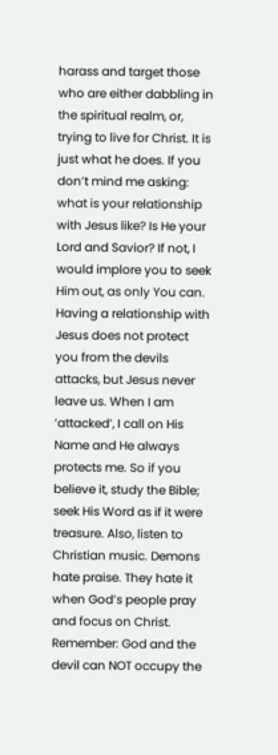harass and target those who are either dabbling in the spiritual realm, or, trying to live for Christ. It is just what he does. If you don’t mind me asking: what is your relationship with Jesus like? Is He your Lord and Savior? If not, I would implore you to seek Him out, as only You can. Having a relationship with Jesus does not protect you from the devils attacks, but Jesus never leave us. When I am ‘attacked’, I call on His Name and He always protects me. So if you believe it, study the Bible; seek His Word as if it were treasure. Also, listen to Christian music. Demons hate praise. They hate it when God’s people pray and focus on Christ. Remember: God and the devil can NOT occupy the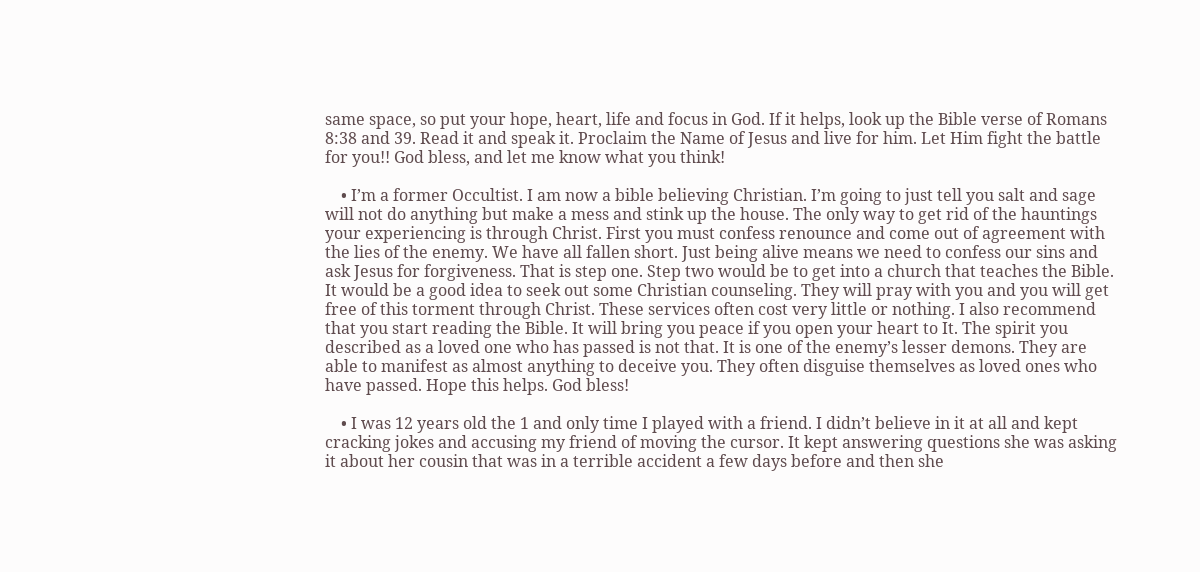same space, so put your hope, heart, life and focus in God. If it helps, look up the Bible verse of Romans 8:38 and 39. Read it and speak it. Proclaim the Name of Jesus and live for him. Let Him fight the battle for you!! God bless, and let me know what you think!

    • I’m a former Occultist. I am now a bible believing Christian. I’m going to just tell you salt and sage will not do anything but make a mess and stink up the house. The only way to get rid of the hauntings your experiencing is through Christ. First you must confess renounce and come out of agreement with the lies of the enemy. We have all fallen short. Just being alive means we need to confess our sins and ask Jesus for forgiveness. That is step one. Step two would be to get into a church that teaches the Bible. It would be a good idea to seek out some Christian counseling. They will pray with you and you will get free of this torment through Christ. These services often cost very little or nothing. I also recommend that you start reading the Bible. It will bring you peace if you open your heart to It. The spirit you described as a loved one who has passed is not that. It is one of the enemy’s lesser demons. They are able to manifest as almost anything to deceive you. They often disguise themselves as loved ones who have passed. Hope this helps. God bless!

    • I was 12 years old the 1 and only time I played with a friend. I didn’t believe in it at all and kept cracking jokes and accusing my friend of moving the cursor. It kept answering questions she was asking it about her cousin that was in a terrible accident a few days before and then she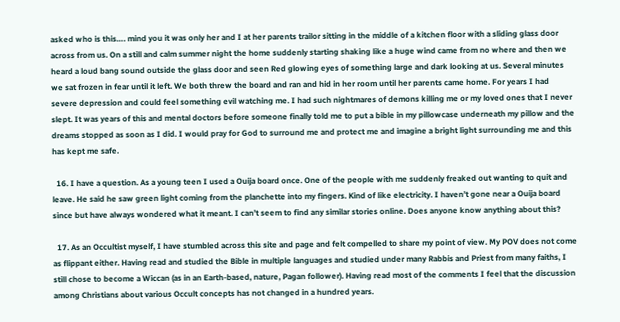asked who is this…. mind you it was only her and I at her parents trailor sitting in the middle of a kitchen floor with a sliding glass door across from us. On a still and calm summer night the home suddenly starting shaking like a huge wind came from no where and then we heard a loud bang sound outside the glass door and seen Red glowing eyes of something large and dark looking at us. Several minutes we sat frozen in fear until it left. We both threw the board and ran and hid in her room until her parents came home. For years I had severe depression and could feel something evil watching me. I had such nightmares of demons killing me or my loved ones that I never slept. It was years of this and mental doctors before someone finally told me to put a bible in my pillowcase underneath my pillow and the dreams stopped as soon as I did. I would pray for God to surround me and protect me and imagine a bright light surrounding me and this has kept me safe.

  16. I have a question. As a young teen I used a Ouija board once. One of the people with me suddenly freaked out wanting to quit and leave. He said he saw green light coming from the planchette into my fingers. Kind of like electricity. I haven’t gone near a Ouija board since but have always wondered what it meant. I can’t seem to find any similar stories online. Does anyone know anything about this?

  17. As an Occultist myself, I have stumbled across this site and page and felt compelled to share my point of view. My POV does not come as flippant either. Having read and studied the Bible in multiple languages and studied under many Rabbis and Priest from many faiths, I still chose to become a Wiccan (as in an Earth-based, nature, Pagan follower). Having read most of the comments I feel that the discussion among Christians about various Occult concepts has not changed in a hundred years.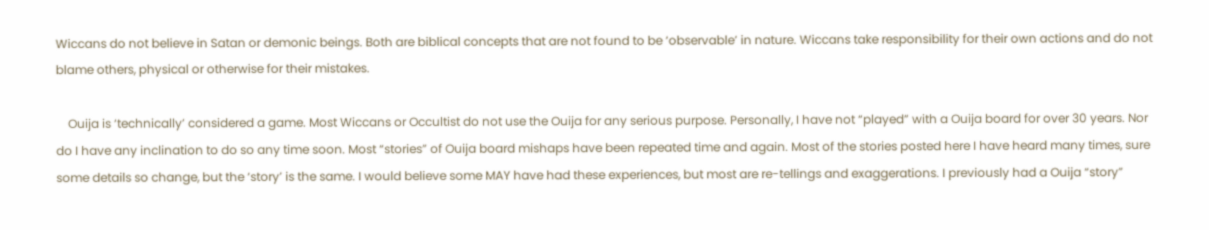Wiccans do not believe in Satan or demonic beings. Both are biblical concepts that are not found to be ‘observable’ in nature. Wiccans take responsibility for their own actions and do not blame others, physical or otherwise for their mistakes.

    Ouija is ‘technically’ considered a game. Most Wiccans or Occultist do not use the Ouija for any serious purpose. Personally, I have not “played” with a Ouija board for over 30 years. Nor do I have any inclination to do so any time soon. Most “stories” of Ouija board mishaps have been repeated time and again. Most of the stories posted here I have heard many times, sure some details so change, but the ‘story’ is the same. I would believe some MAY have had these experiences, but most are re-tellings and exaggerations. I previously had a Ouija “story”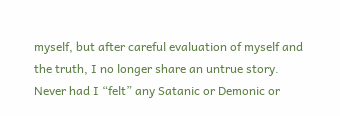myself, but after careful evaluation of myself and the truth, I no longer share an untrue story. Never had I “felt” any Satanic or Demonic or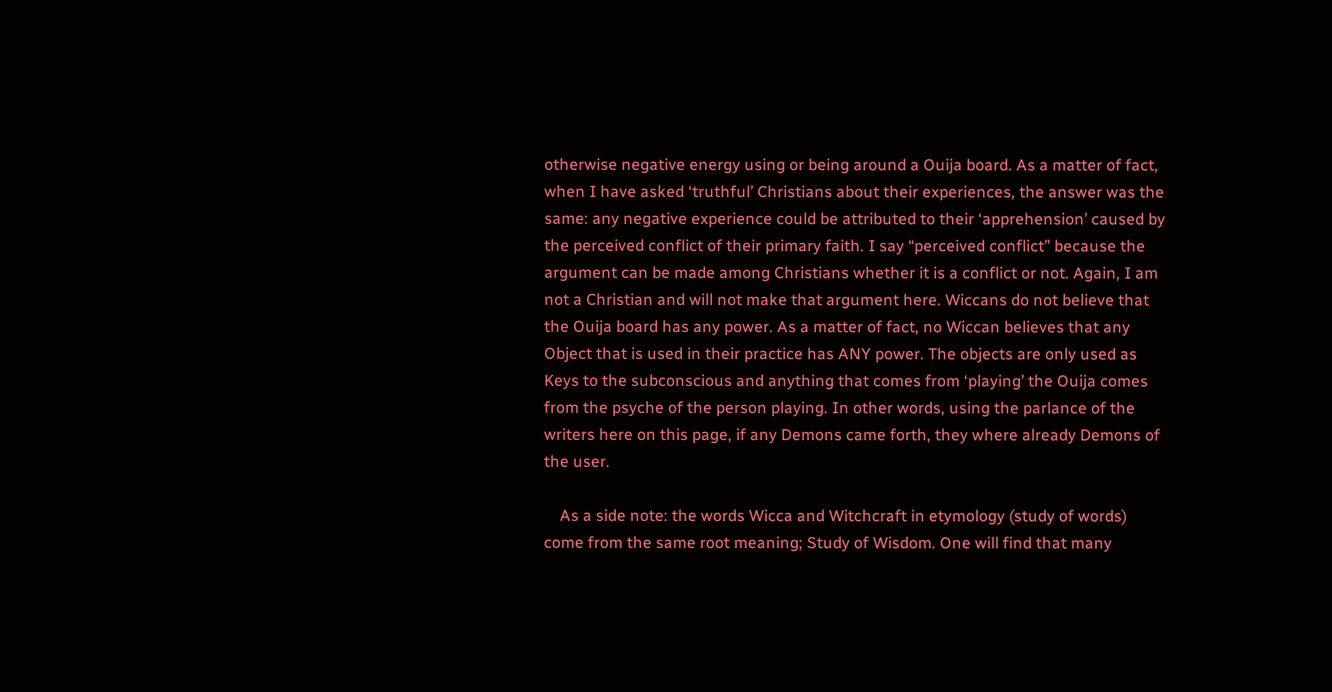otherwise negative energy using or being around a Ouija board. As a matter of fact, when I have asked ‘truthful’ Christians about their experiences, the answer was the same: any negative experience could be attributed to their ‘apprehension’ caused by the perceived conflict of their primary faith. I say “perceived conflict” because the argument can be made among Christians whether it is a conflict or not. Again, I am not a Christian and will not make that argument here. Wiccans do not believe that the Ouija board has any power. As a matter of fact, no Wiccan believes that any Object that is used in their practice has ANY power. The objects are only used as Keys to the subconscious and anything that comes from ‘playing’ the Ouija comes from the psyche of the person playing. In other words, using the parlance of the writers here on this page, if any Demons came forth, they where already Demons of the user.

    As a side note: the words Wicca and Witchcraft in etymology (study of words) come from the same root meaning; Study of Wisdom. One will find that many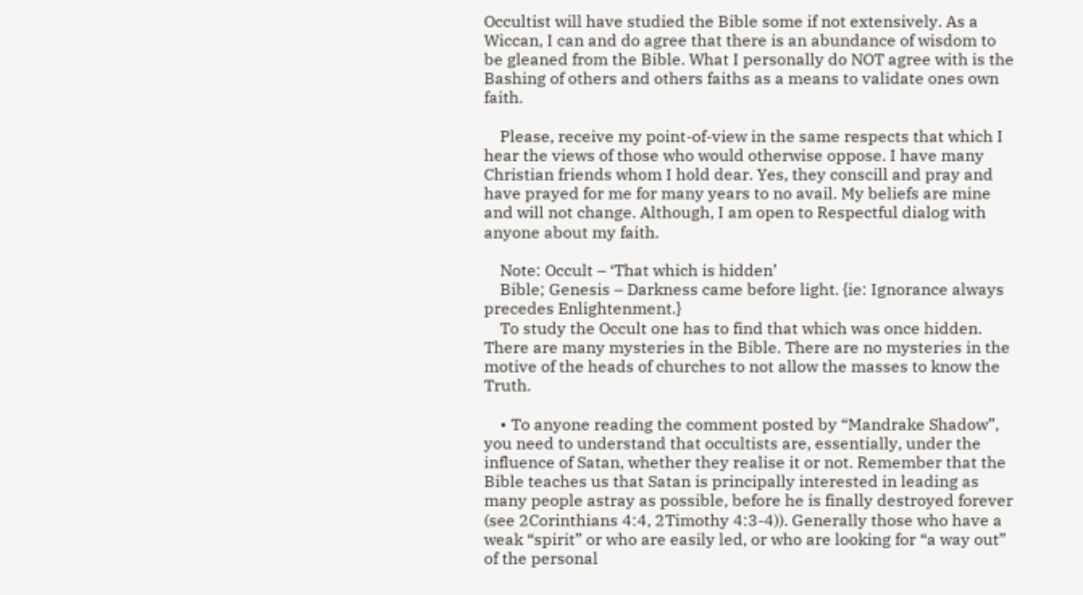Occultist will have studied the Bible some if not extensively. As a Wiccan, I can and do agree that there is an abundance of wisdom to be gleaned from the Bible. What I personally do NOT agree with is the Bashing of others and others faiths as a means to validate ones own faith.

    Please, receive my point-of-view in the same respects that which I hear the views of those who would otherwise oppose. I have many Christian friends whom I hold dear. Yes, they conscill and pray and have prayed for me for many years to no avail. My beliefs are mine and will not change. Although, I am open to Respectful dialog with anyone about my faith.

    Note: Occult – ‘That which is hidden’
    Bible; Genesis – Darkness came before light. {ie: Ignorance always precedes Enlightenment.}
    To study the Occult one has to find that which was once hidden. There are many mysteries in the Bible. There are no mysteries in the motive of the heads of churches to not allow the masses to know the Truth.

    • To anyone reading the comment posted by “Mandrake Shadow”, you need to understand that occultists are, essentially, under the influence of Satan, whether they realise it or not. Remember that the Bible teaches us that Satan is principally interested in leading as many people astray as possible, before he is finally destroyed forever (see 2Corinthians 4:4, 2Timothy 4:3-4)). Generally those who have a weak “spirit” or who are easily led, or who are looking for “a way out” of the personal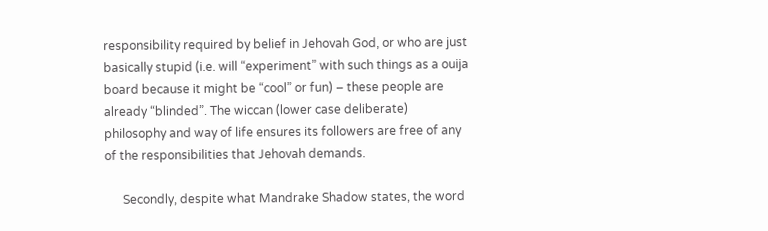responsibility required by belief in Jehovah God, or who are just basically stupid (i.e. will “experiment” with such things as a ouija board because it might be “cool” or fun) – these people are already “blinded”. The wiccan (lower case deliberate) philosophy and way of life ensures its followers are free of any of the responsibilities that Jehovah demands.

      Secondly, despite what Mandrake Shadow states, the word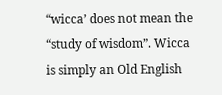“wicca’ does not mean the “study of wisdom”. Wicca is simply an Old English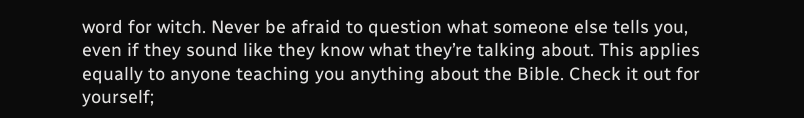word for witch. Never be afraid to question what someone else tells you, even if they sound like they know what they’re talking about. This applies equally to anyone teaching you anything about the Bible. Check it out for yourself;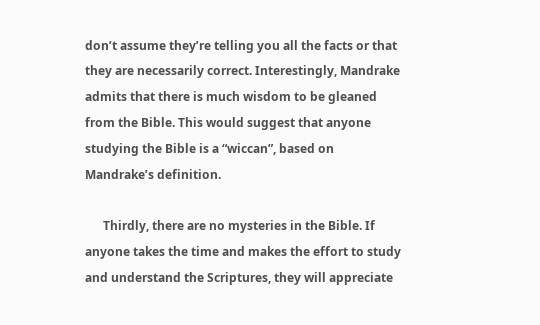don’t assume they’re telling you all the facts or that they are necessarily correct. Interestingly, Mandrake admits that there is much wisdom to be gleaned from the Bible. This would suggest that anyone studying the Bible is a “wiccan”, based on Mandrake’s definition.

      Thirdly, there are no mysteries in the Bible. If anyone takes the time and makes the effort to study and understand the Scriptures, they will appreciate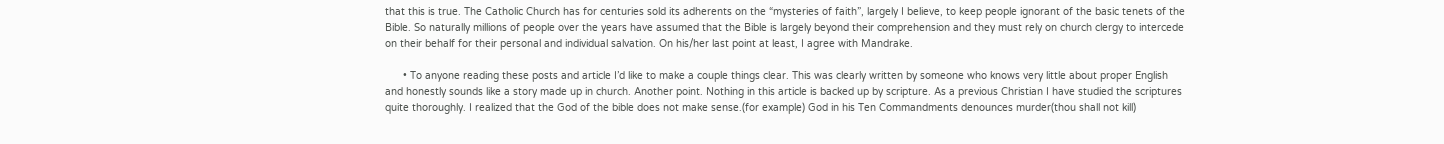that this is true. The Catholic Church has for centuries sold its adherents on the “mysteries of faith”, largely I believe, to keep people ignorant of the basic tenets of the Bible. So naturally millions of people over the years have assumed that the Bible is largely beyond their comprehension and they must rely on church clergy to intercede on their behalf for their personal and individual salvation. On his/her last point at least, I agree with Mandrake.

      • To anyone reading these posts and article I’d like to make a couple things clear. This was clearly written by someone who knows very little about proper English and honestly sounds like a story made up in church. Another point. Nothing in this article is backed up by scripture. As a previous Christian I have studied the scriptures quite thoroughly. I realized that the God of the bible does not make sense.(for example) God in his Ten Commandments denounces murder(thou shall not kill)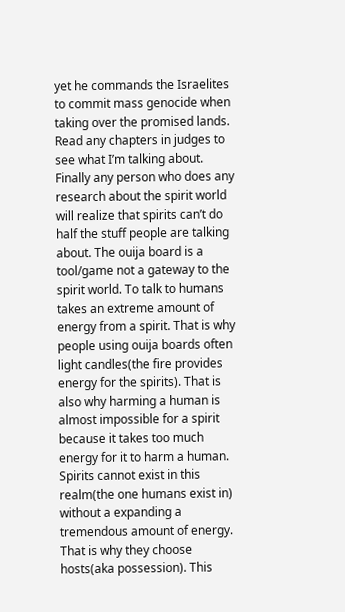yet he commands the Israelites to commit mass genocide when taking over the promised lands. Read any chapters in judges to see what I’m talking about. Finally any person who does any research about the spirit world will realize that spirits can’t do half the stuff people are talking about. The ouija board is a tool/game not a gateway to the spirit world. To talk to humans takes an extreme amount of energy from a spirit. That is why people using ouija boards often light candles(the fire provides energy for the spirits). That is also why harming a human is almost impossible for a spirit because it takes too much energy for it to harm a human. Spirits cannot exist in this realm(the one humans exist in) without a expanding a tremendous amount of energy. That is why they choose hosts(aka possession). This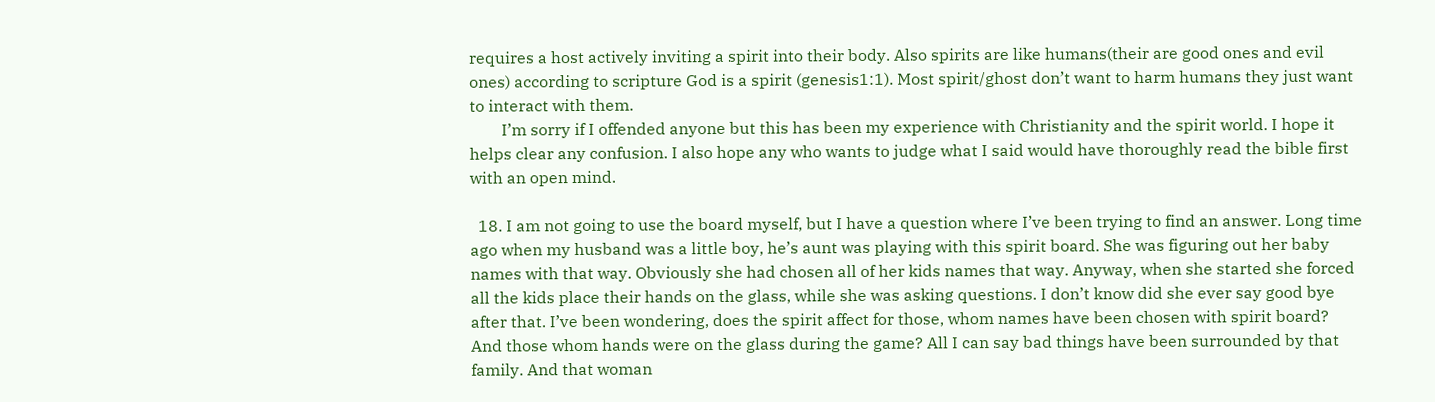requires a host actively inviting a spirit into their body. Also spirits are like humans(their are good ones and evil ones) according to scripture God is a spirit (genesis1:1). Most spirit/ghost don’t want to harm humans they just want to interact with them.
        I’m sorry if I offended anyone but this has been my experience with Christianity and the spirit world. I hope it helps clear any confusion. I also hope any who wants to judge what I said would have thoroughly read the bible first with an open mind.

  18. I am not going to use the board myself, but I have a question where I’ve been trying to find an answer. Long time ago when my husband was a little boy, he’s aunt was playing with this spirit board. She was figuring out her baby names with that way. Obviously she had chosen all of her kids names that way. Anyway, when she started she forced all the kids place their hands on the glass, while she was asking questions. I don’t know did she ever say good bye after that. I’ve been wondering, does the spirit affect for those, whom names have been chosen with spirit board? And those whom hands were on the glass during the game? All I can say bad things have been surrounded by that family. And that woman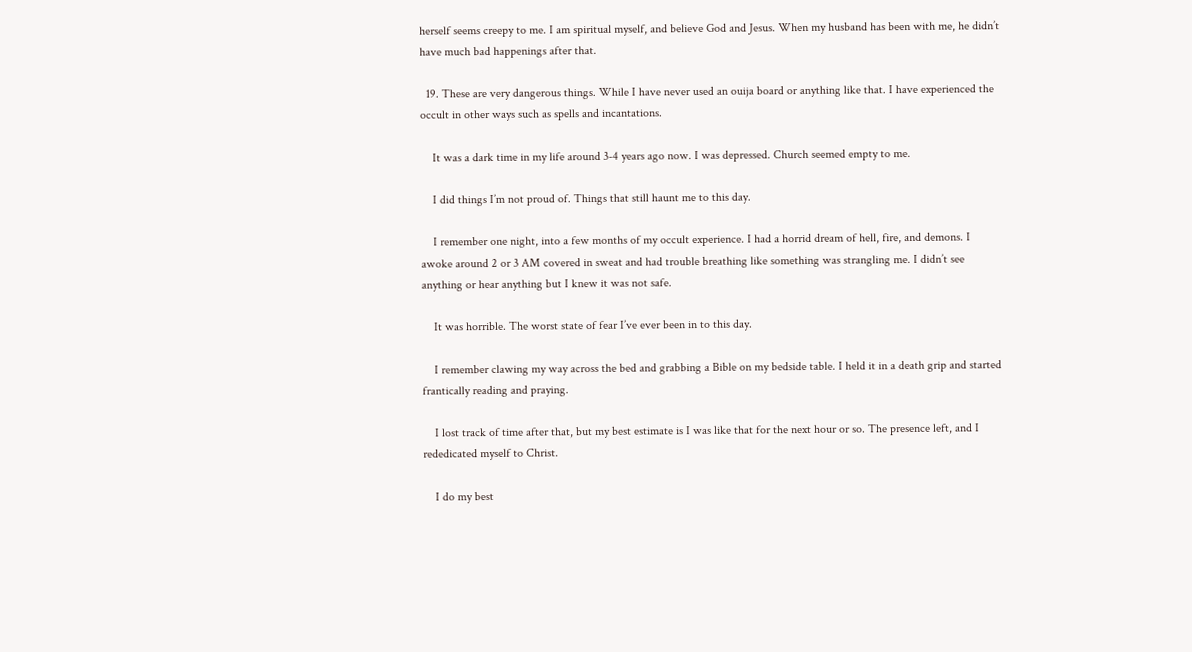herself seems creepy to me. I am spiritual myself, and believe God and Jesus. When my husband has been with me, he didn’t have much bad happenings after that.

  19. These are very dangerous things. While I have never used an ouija board or anything like that. I have experienced the occult in other ways such as spells and incantations.

    It was a dark time in my life around 3-4 years ago now. I was depressed. Church seemed empty to me.

    I did things I’m not proud of. Things that still haunt me to this day.

    I remember one night, into a few months of my occult experience. I had a horrid dream of hell, fire, and demons. I awoke around 2 or 3 AM covered in sweat and had trouble breathing like something was strangling me. I didn’t see anything or hear anything but I knew it was not safe.

    It was horrible. The worst state of fear I’ve ever been in to this day.

    I remember clawing my way across the bed and grabbing a Bible on my bedside table. I held it in a death grip and started frantically reading and praying.

    I lost track of time after that, but my best estimate is I was like that for the next hour or so. The presence left, and I rededicated myself to Christ.

    I do my best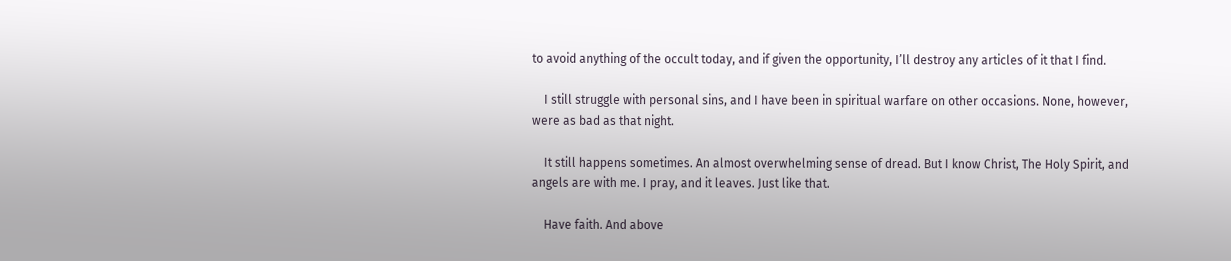to avoid anything of the occult today, and if given the opportunity, I’ll destroy any articles of it that I find.

    I still struggle with personal sins, and I have been in spiritual warfare on other occasions. None, however, were as bad as that night.

    It still happens sometimes. An almost overwhelming sense of dread. But I know Christ, The Holy Spirit, and angels are with me. I pray, and it leaves. Just like that.

    Have faith. And above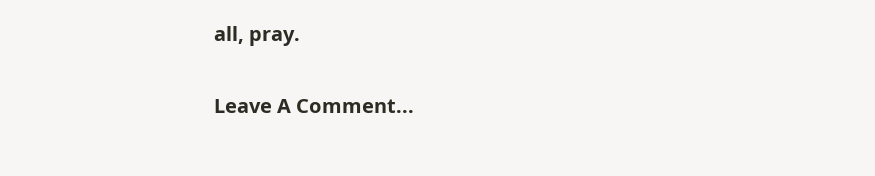all, pray.

Leave A Comment...